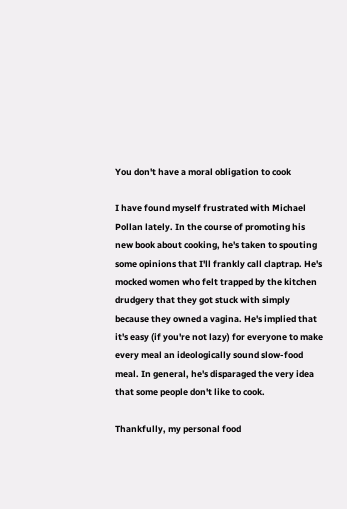You don't have a moral obligation to cook

I have found myself frustrated with Michael Pollan lately. In the course of promoting his new book about cooking, he's taken to spouting some opinions that I'll frankly call claptrap. He's mocked women who felt trapped by the kitchen drudgery that they got stuck with simply because they owned a vagina. He's implied that it's easy (if you're not lazy) for everyone to make every meal an ideologically sound slow-food meal. In general, he's disparaged the very idea that some people don't like to cook.

Thankfully, my personal food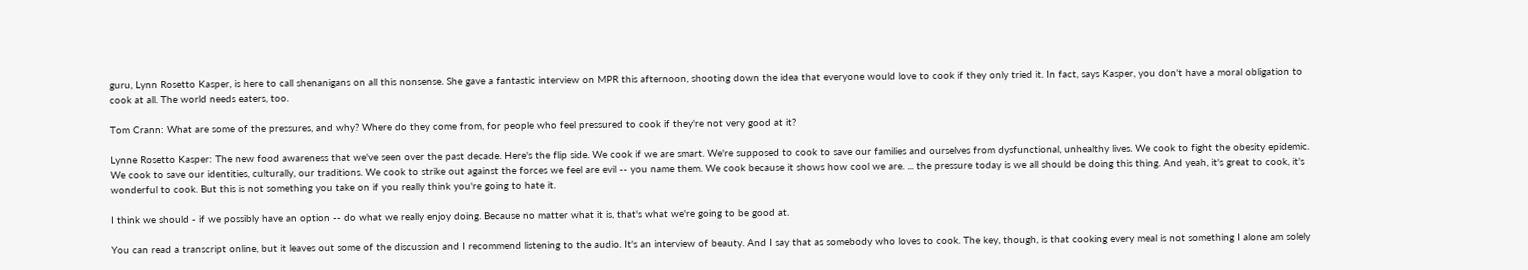guru, Lynn Rosetto Kasper, is here to call shenanigans on all this nonsense. She gave a fantastic interview on MPR this afternoon, shooting down the idea that everyone would love to cook if they only tried it. In fact, says Kasper, you don't have a moral obligation to cook at all. The world needs eaters, too.

Tom Crann: What are some of the pressures, and why? Where do they come from, for people who feel pressured to cook if they're not very good at it?

Lynne Rosetto Kasper: The new food awareness that we've seen over the past decade. Here's the flip side. We cook if we are smart. We're supposed to cook to save our families and ourselves from dysfunctional, unhealthy lives. We cook to fight the obesity epidemic. We cook to save our identities, culturally, our traditions. We cook to strike out against the forces we feel are evil -- you name them. We cook because it shows how cool we are. ... the pressure today is we all should be doing this thing. And yeah, it's great to cook, it's wonderful to cook. But this is not something you take on if you really think you're going to hate it.

I think we should - if we possibly have an option -- do what we really enjoy doing. Because no matter what it is, that's what we're going to be good at.

You can read a transcript online, but it leaves out some of the discussion and I recommend listening to the audio. It's an interview of beauty. And I say that as somebody who loves to cook. The key, though, is that cooking every meal is not something I alone am solely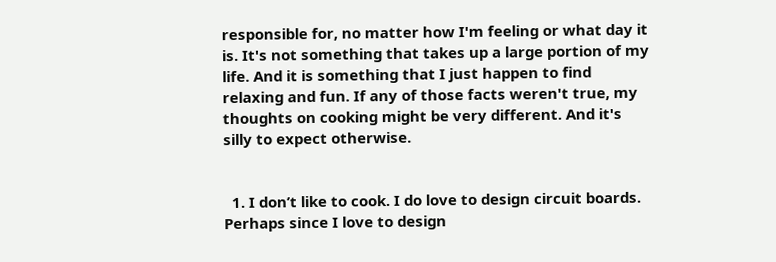responsible for, no matter how I'm feeling or what day it is. It's not something that takes up a large portion of my life. And it is something that I just happen to find relaxing and fun. If any of those facts weren't true, my thoughts on cooking might be very different. And it's silly to expect otherwise.


  1. I don’t like to cook. I do love to design circuit boards. Perhaps since I love to design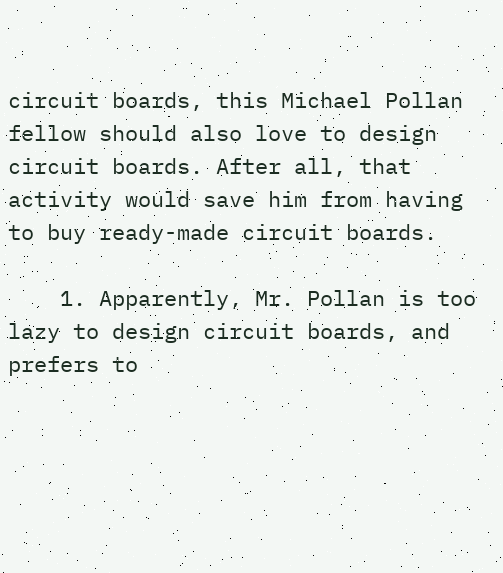circuit boards, this Michael Pollan fellow should also love to design circuit boards. After all, that activity would save him from having to buy ready-made circuit boards.

    1. Apparently, Mr. Pollan is too lazy to design circuit boards, and prefers to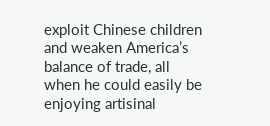exploit Chinese children and weaken America’s balance of trade, all when he could easily be enjoying artisinal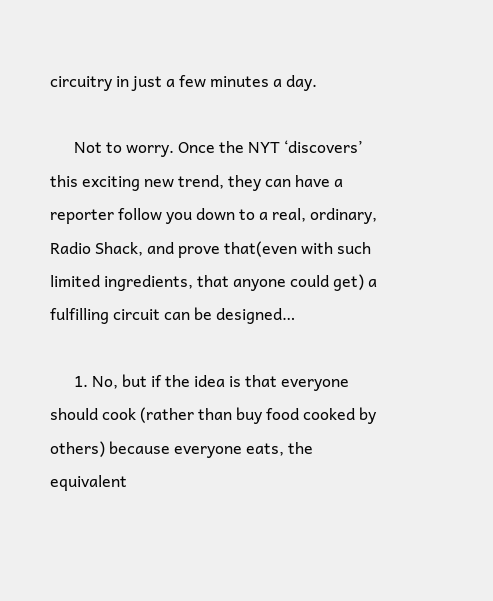circuitry in just a few minutes a day.

      Not to worry. Once the NYT ‘discovers’ this exciting new trend, they can have a reporter follow you down to a real, ordinary, Radio Shack, and prove that(even with such limited ingredients, that anyone could get) a fulfilling circuit can be designed…

      1. No, but if the idea is that everyone should cook (rather than buy food cooked by others) because everyone eats, the equivalent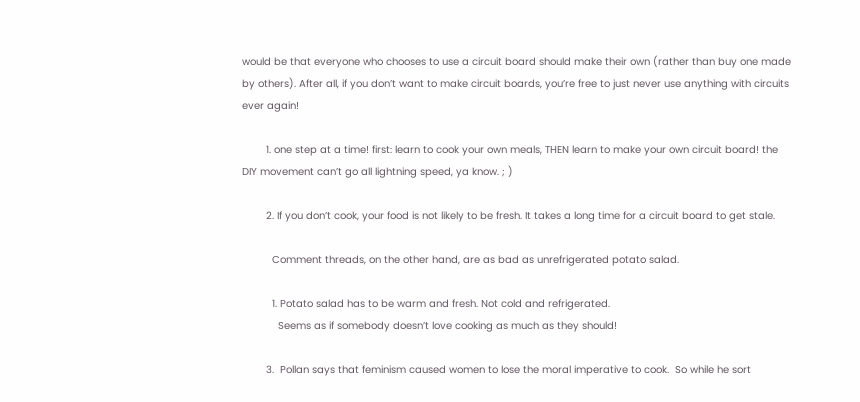would be that everyone who chooses to use a circuit board should make their own (rather than buy one made by others). After all, if you don’t want to make circuit boards, you’re free to just never use anything with circuits ever again!

        1. one step at a time! first: learn to cook your own meals, THEN learn to make your own circuit board! the DIY movement can’t go all lightning speed, ya know. ; )

        2. If you don’t cook, your food is not likely to be fresh. It takes a long time for a circuit board to get stale.

          Comment threads, on the other hand, are as bad as unrefrigerated potato salad.

          1. Potato salad has to be warm and fresh. Not cold and refrigerated.
            Seems as if somebody doesn’t love cooking as much as they should!

        3.  Pollan says that feminism caused women to lose the moral imperative to cook.  So while he sort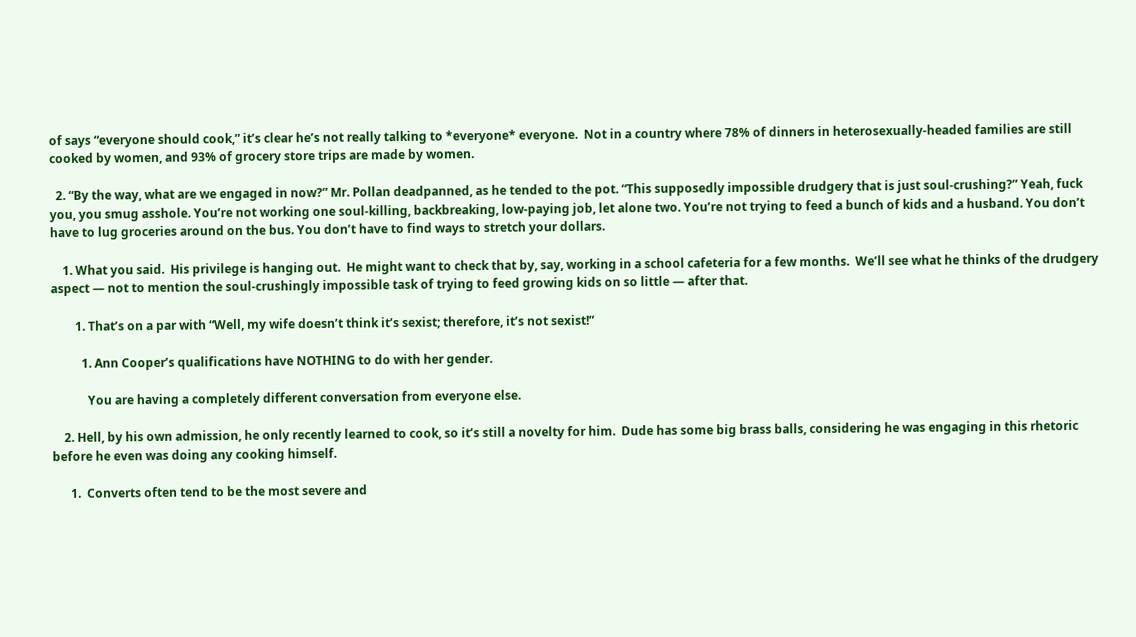of says “everyone should cook,” it’s clear he’s not really talking to *everyone* everyone.  Not in a country where 78% of dinners in heterosexually-headed families are still cooked by women, and 93% of grocery store trips are made by women.

  2. “By the way, what are we engaged in now?” Mr. Pollan deadpanned, as he tended to the pot. “This supposedly impossible drudgery that is just soul-crushing?” Yeah, fuck you, you smug asshole. You’re not working one soul-killing, backbreaking, low-paying job, let alone two. You’re not trying to feed a bunch of kids and a husband. You don’t have to lug groceries around on the bus. You don’t have to find ways to stretch your dollars.

    1. What you said.  His privilege is hanging out.  He might want to check that by, say, working in a school cafeteria for a few months.  We’ll see what he thinks of the drudgery aspect — not to mention the soul-crushingly impossible task of trying to feed growing kids on so little — after that.

        1. That’s on a par with “Well, my wife doesn’t think it’s sexist; therefore, it’s not sexist!”

          1. Ann Cooper’s qualifications have NOTHING to do with her gender.

            You are having a completely different conversation from everyone else.

    2. Hell, by his own admission, he only recently learned to cook, so it’s still a novelty for him.  Dude has some big brass balls, considering he was engaging in this rhetoric before he even was doing any cooking himself.

      1.  Converts often tend to be the most severe and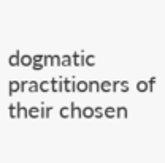dogmatic practitioners of their chosen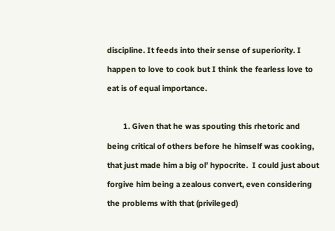discipline. It feeds into their sense of superiority. I happen to love to cook but I think the fearless love to eat is of equal importance.

        1. Given that he was spouting this rhetoric and being critical of others before he himself was cooking, that just made him a big ol’ hypocrite.  I could just about forgive him being a zealous convert, even considering the problems with that (privileged)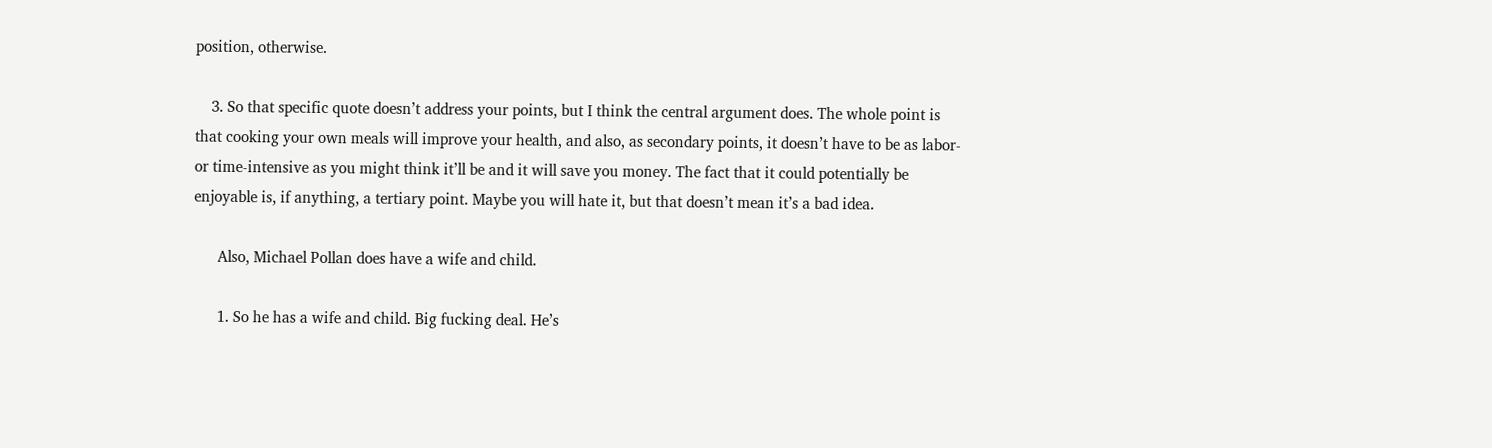position, otherwise.

    3. So that specific quote doesn’t address your points, but I think the central argument does. The whole point is that cooking your own meals will improve your health, and also, as secondary points, it doesn’t have to be as labor- or time-intensive as you might think it’ll be and it will save you money. The fact that it could potentially be enjoyable is, if anything, a tertiary point. Maybe you will hate it, but that doesn’t mean it’s a bad idea.

      Also, Michael Pollan does have a wife and child.

      1. So he has a wife and child. Big fucking deal. He’s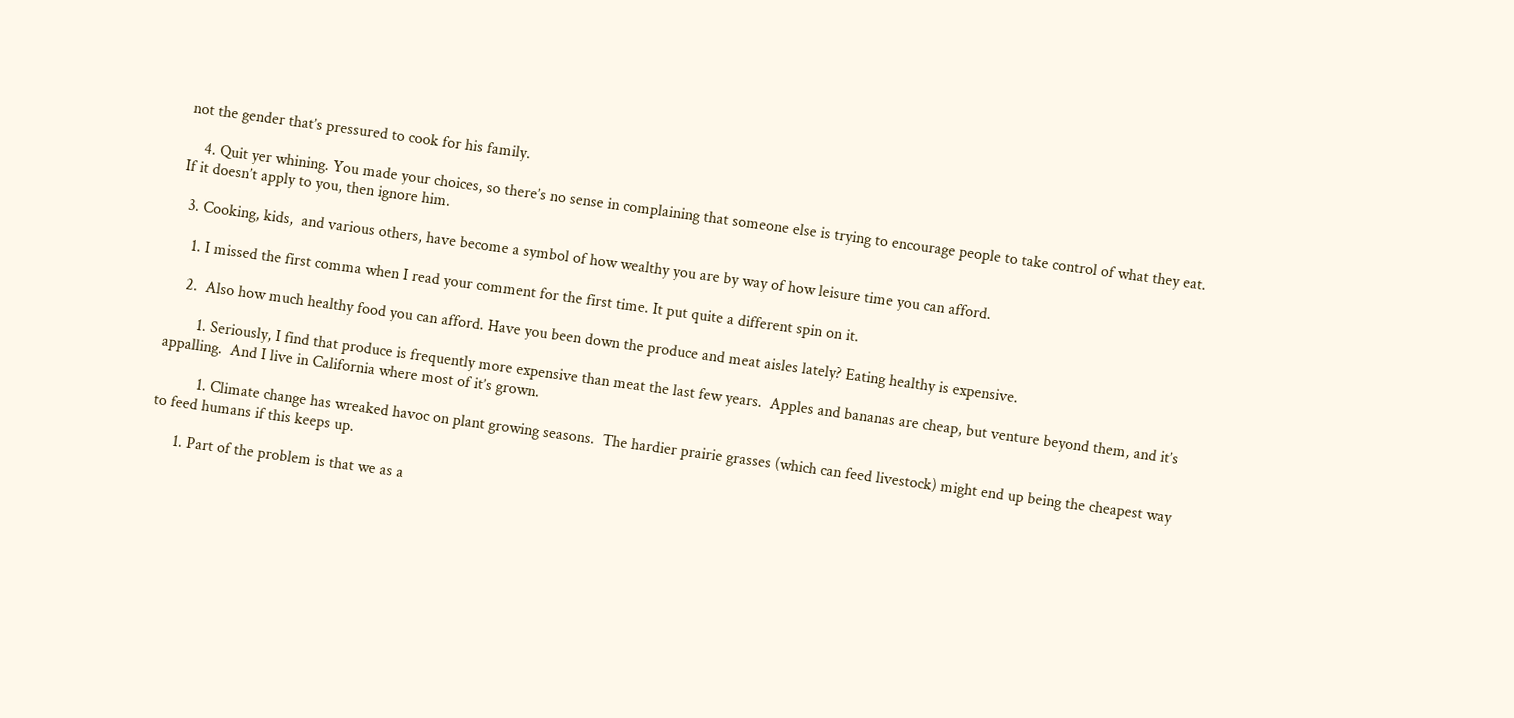not the gender that’s pressured to cook for his family.

    4. Quit yer whining. You made your choices, so there’s no sense in complaining that someone else is trying to encourage people to take control of what they eat. If it doesn’t apply to you, then ignore him.

  3. Cooking, kids,  and various others, have become a symbol of how wealthy you are by way of how leisure time you can afford.

    1. I missed the first comma when I read your comment for the first time. It put quite a different spin on it.

    2.  Also how much healthy food you can afford. Have you been down the produce and meat aisles lately? Eating healthy is expensive.

        1. Seriously, I find that produce is frequently more expensive than meat the last few years.  Apples and bananas are cheap, but venture beyond them, and it’s appalling.  And I live in California where most of it’s grown.

          1. Climate change has wreaked havoc on plant growing seasons.  The hardier prairie grasses (which can feed livestock) might end up being the cheapest way to feed humans if this keeps up.

      1. Part of the problem is that we as a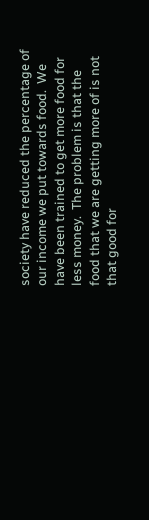society have reduced the percentage of our income we put towards food.  We have been trained to get more food for less money.  The problem is that the food that we are getting more of is not that good for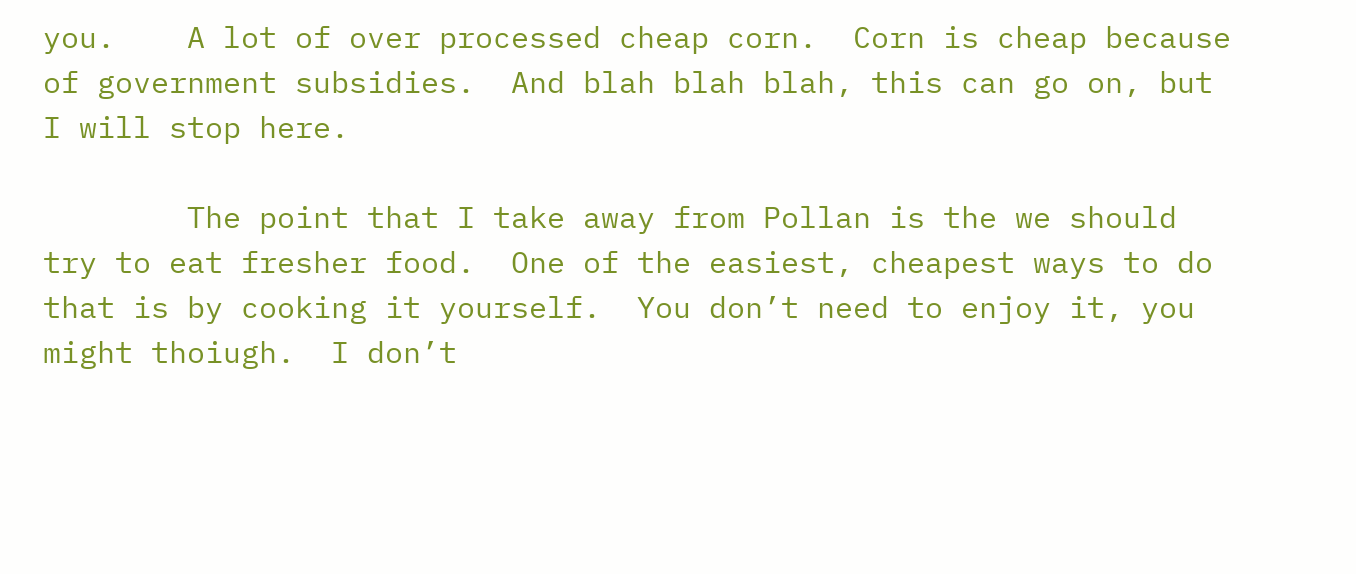you.    A lot of over processed cheap corn.  Corn is cheap because of government subsidies.  And blah blah blah, this can go on, but I will stop here.

        The point that I take away from Pollan is the we should try to eat fresher food.  One of the easiest, cheapest ways to do that is by cooking it yourself.  You don’t need to enjoy it, you might thoiugh.  I don’t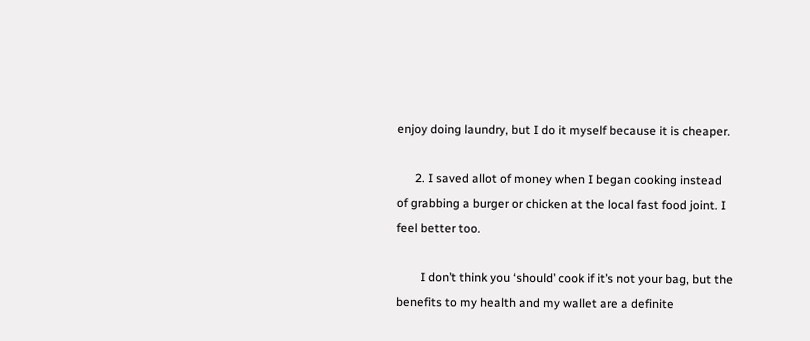enjoy doing laundry, but I do it myself because it is cheaper.

      2. I saved allot of money when I began cooking instead of grabbing a burger or chicken at the local fast food joint. I feel better too.

        I don’t think you ‘should’ cook if it’s not your bag, but the benefits to my health and my wallet are a definite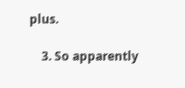plus.

    3. So apparently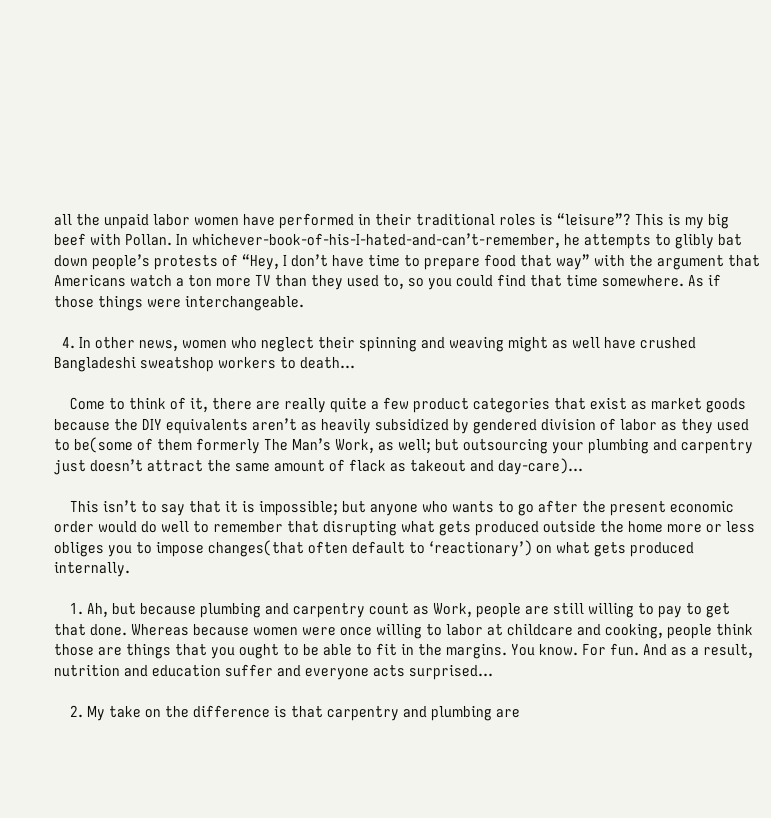all the unpaid labor women have performed in their traditional roles is “leisure”? This is my big beef with Pollan. In whichever-book-of-his-I-hated-and-can’t-remember, he attempts to glibly bat down people’s protests of “Hey, I don’t have time to prepare food that way” with the argument that Americans watch a ton more TV than they used to, so you could find that time somewhere. As if those things were interchangeable.

  4. In other news, women who neglect their spinning and weaving might as well have crushed Bangladeshi sweatshop workers to death…

    Come to think of it, there are really quite a few product categories that exist as market goods because the DIY equivalents aren’t as heavily subsidized by gendered division of labor as they used to be(some of them formerly The Man’s Work, as well; but outsourcing your plumbing and carpentry just doesn’t attract the same amount of flack as takeout and day-care)…

    This isn’t to say that it is impossible; but anyone who wants to go after the present economic order would do well to remember that disrupting what gets produced outside the home more or less obliges you to impose changes(that often default to ‘reactionary’) on what gets produced internally.

    1. Ah, but because plumbing and carpentry count as Work, people are still willing to pay to get that done. Whereas because women were once willing to labor at childcare and cooking, people think those are things that you ought to be able to fit in the margins. You know. For fun. And as a result, nutrition and education suffer and everyone acts surprised…

    2. My take on the difference is that carpentry and plumbing are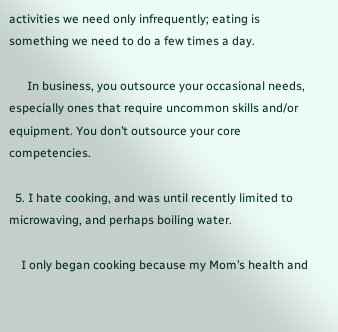activities we need only infrequently; eating is something we need to do a few times a day.

      In business, you outsource your occasional needs, especially ones that require uncommon skills and/or equipment. You don’t outsource your core competencies.

  5. I hate cooking, and was until recently limited to microwaving, and perhaps boiling water.

    I only began cooking because my Mom’s health and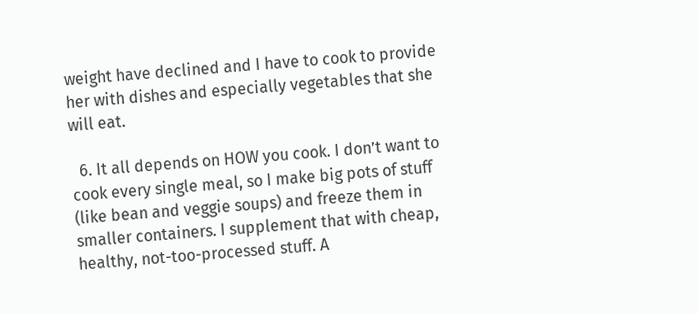weight have declined and I have to cook to provide her with dishes and especially vegetables that she will eat.

  6. It all depends on HOW you cook. I don’t want to cook every single meal, so I make big pots of stuff (like bean and veggie soups) and freeze them in smaller containers. I supplement that with cheap, healthy, not-too-processed stuff. A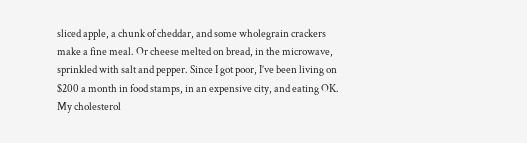sliced apple, a chunk of cheddar, and some wholegrain crackers make a fine meal. Or cheese melted on bread, in the microwave,  sprinkled with salt and pepper. Since I got poor, I’ve been living on $200 a month in food stamps, in an expensive city, and eating OK.  My cholesterol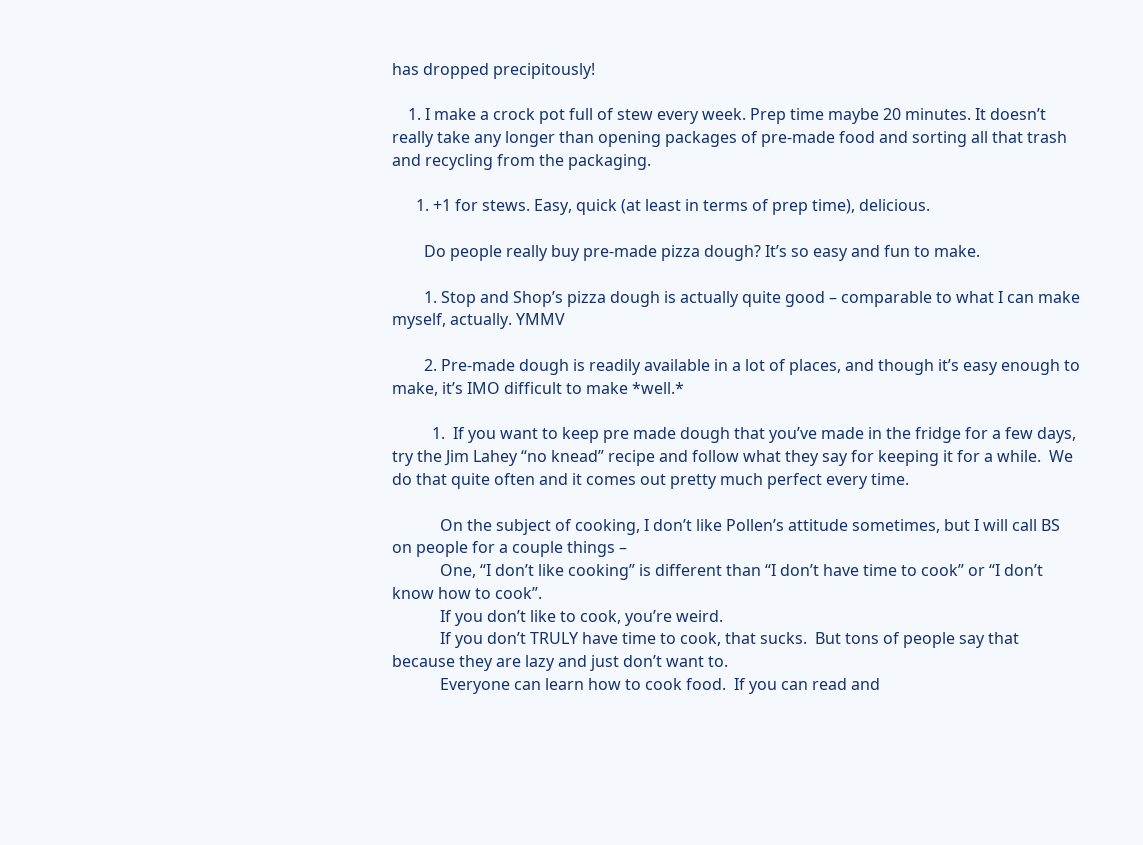has dropped precipitously!

    1. I make a crock pot full of stew every week. Prep time maybe 20 minutes. It doesn’t really take any longer than opening packages of pre-made food and sorting all that trash and recycling from the packaging.

      1. +1 for stews. Easy, quick (at least in terms of prep time), delicious.

        Do people really buy pre-made pizza dough? It’s so easy and fun to make.

        1. Stop and Shop’s pizza dough is actually quite good – comparable to what I can make myself, actually. YMMV

        2. Pre-made dough is readily available in a lot of places, and though it’s easy enough to make, it’s IMO difficult to make *well.*

          1.  If you want to keep pre made dough that you’ve made in the fridge for a few days, try the Jim Lahey “no knead” recipe and follow what they say for keeping it for a while.  We do that quite often and it comes out pretty much perfect every time.

            On the subject of cooking, I don’t like Pollen’s attitude sometimes, but I will call BS on people for a couple things –
            One, “I don’t like cooking” is different than “I don’t have time to cook” or “I don’t know how to cook”.
            If you don’t like to cook, you’re weird.
            If you don’t TRULY have time to cook, that sucks.  But tons of people say that because they are lazy and just don’t want to.
            Everyone can learn how to cook food.  If you can read and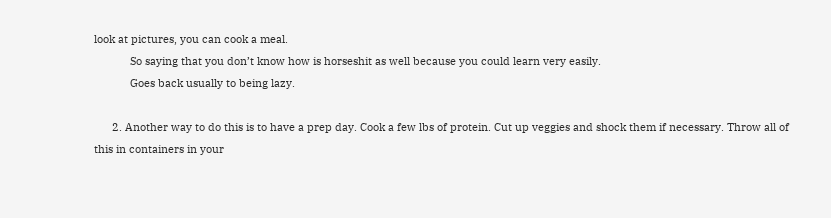look at pictures, you can cook a meal.
            So saying that you don’t know how is horseshit as well because you could learn very easily.
            Goes back usually to being lazy.

      2. Another way to do this is to have a prep day. Cook a few lbs of protein. Cut up veggies and shock them if necessary. Throw all of this in containers in your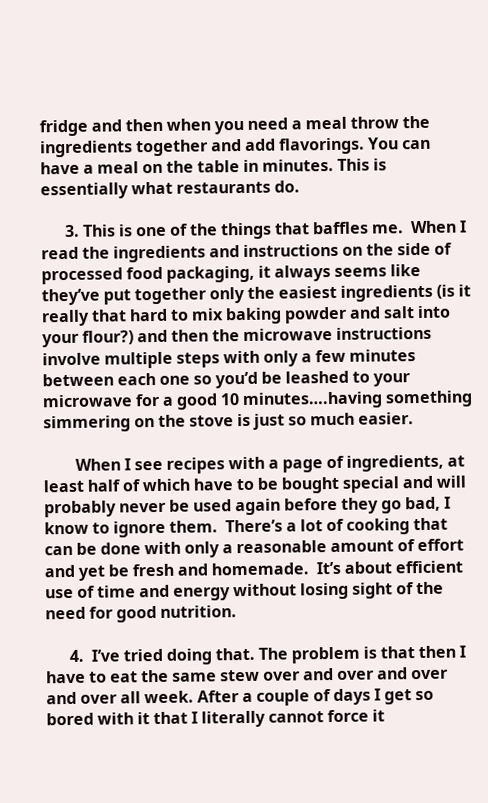fridge and then when you need a meal throw the ingredients together and add flavorings. You can have a meal on the table in minutes. This is essentially what restaurants do.

      3. This is one of the things that baffles me.  When I read the ingredients and instructions on the side of processed food packaging, it always seems like they’ve put together only the easiest ingredients (is it really that hard to mix baking powder and salt into your flour?) and then the microwave instructions involve multiple steps with only a few minutes between each one so you’d be leashed to your microwave for a good 10 minutes….having something simmering on the stove is just so much easier.

        When I see recipes with a page of ingredients, at least half of which have to be bought special and will probably never be used again before they go bad, I know to ignore them.  There’s a lot of cooking that can be done with only a reasonable amount of effort and yet be fresh and homemade.  It’s about efficient use of time and energy without losing sight of the need for good nutrition.

      4.  I’ve tried doing that. The problem is that then I have to eat the same stew over and over and over and over all week. After a couple of days I get so bored with it that I literally cannot force it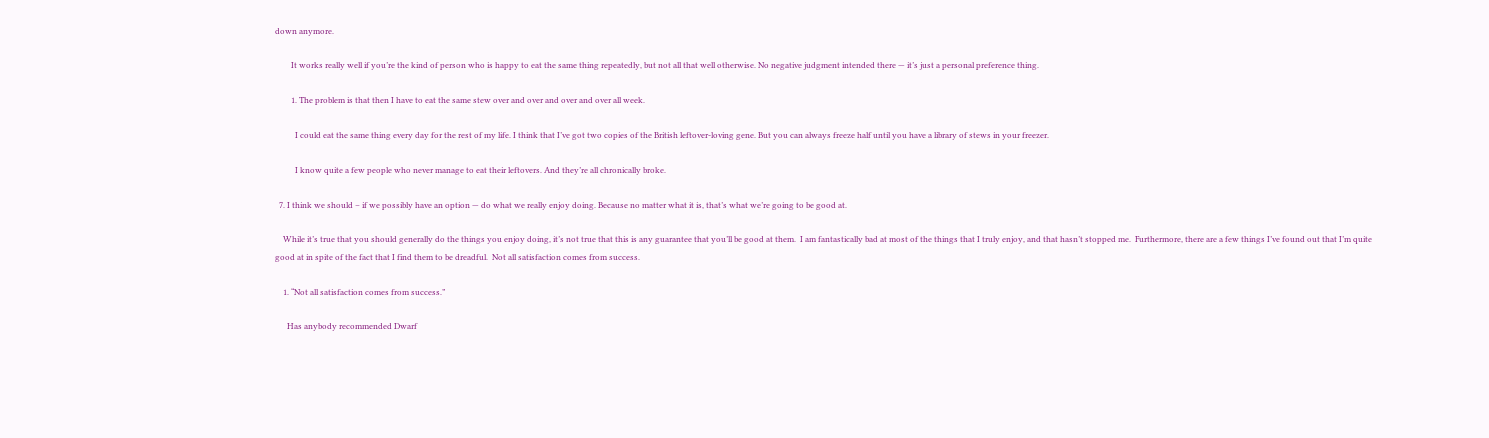down anymore.

        It works really well if you’re the kind of person who is happy to eat the same thing repeatedly, but not all that well otherwise. No negative judgment intended there — it’s just a personal preference thing.

        1. The problem is that then I have to eat the same stew over and over and over and over all week.

          I could eat the same thing every day for the rest of my life. I think that I’ve got two copies of the British leftover-loving gene. But you can always freeze half until you have a library of stews in your freezer.

          I know quite a few people who never manage to eat their leftovers. And they’re all chronically broke.

  7. I think we should – if we possibly have an option — do what we really enjoy doing. Because no matter what it is, that’s what we’re going to be good at.

    While it’s true that you should generally do the things you enjoy doing, it’s not true that this is any guarantee that you’ll be good at them.  I am fantastically bad at most of the things that I truly enjoy, and that hasn’t stopped me.  Furthermore, there are a few things I’ve found out that I’m quite good at in spite of the fact that I find them to be dreadful.  Not all satisfaction comes from success.

    1. “Not all satisfaction comes from success.”

      Has anybody recommended Dwarf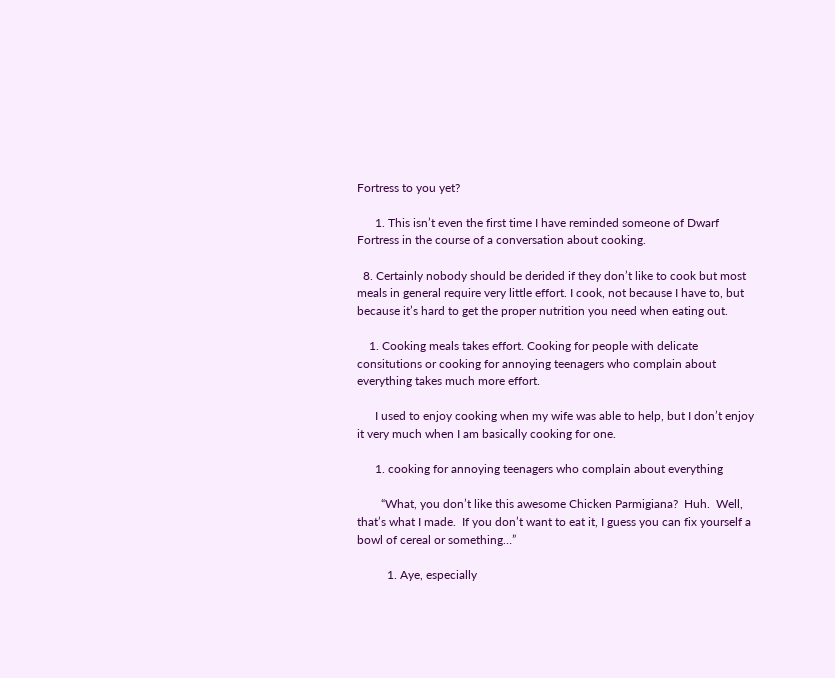Fortress to you yet?

      1. This isn’t even the first time I have reminded someone of Dwarf Fortress in the course of a conversation about cooking.

  8. Certainly nobody should be derided if they don’t like to cook but most meals in general require very little effort. I cook, not because I have to, but because it’s hard to get the proper nutrition you need when eating out.

    1. Cooking meals takes effort. Cooking for people with delicate consitutions or cooking for annoying teenagers who complain about everything takes much more effort.

      I used to enjoy cooking when my wife was able to help, but I don’t enjoy it very much when I am basically cooking for one.

      1. cooking for annoying teenagers who complain about everything

        “What, you don’t like this awesome Chicken Parmigiana?  Huh.  Well, that’s what I made.  If you don’t want to eat it, I guess you can fix yourself a bowl of cereal or something…”

          1. Aye, especially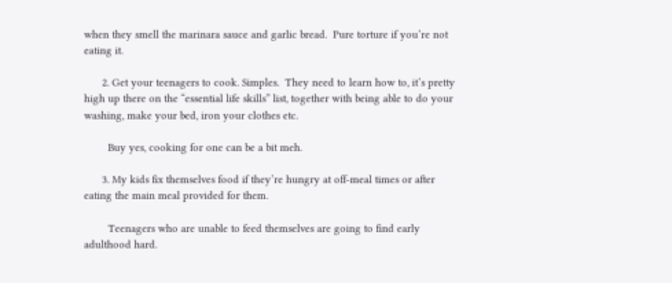when they smell the marinara sauce and garlic bread.  Pure torture if you’re not eating it.

      2. Get your teenagers to cook. Simples.  They need to learn how to, it’s pretty high up there on the “essential life skills” list, together with being able to do your washing, make your bed, iron your clothes etc.

        Buy yes, cooking for one can be a bit meh.

      3. My kids fix themselves food if they’re hungry at off-meal times or after eating the main meal provided for them.

        Teenagers who are unable to feed themselves are going to find early adulthood hard.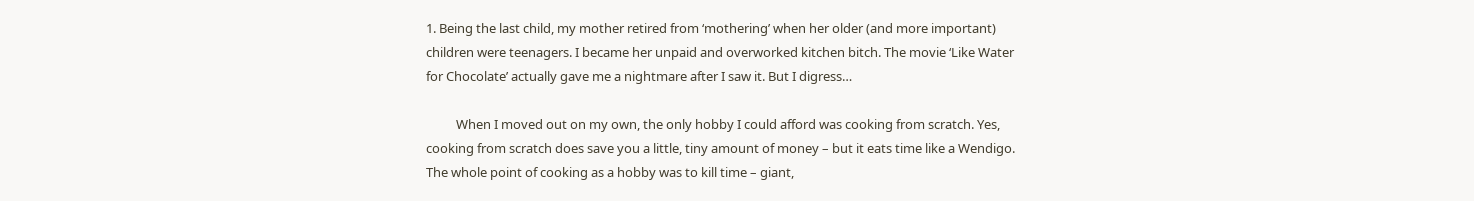1. Being the last child, my mother retired from ‘mothering’ when her older (and more important) children were teenagers. I became her unpaid and overworked kitchen bitch. The movie ‘Like Water for Chocolate’ actually gave me a nightmare after I saw it. But I digress…

          When I moved out on my own, the only hobby I could afford was cooking from scratch. Yes, cooking from scratch does save you a little, tiny amount of money – but it eats time like a Wendigo. The whole point of cooking as a hobby was to kill time – giant,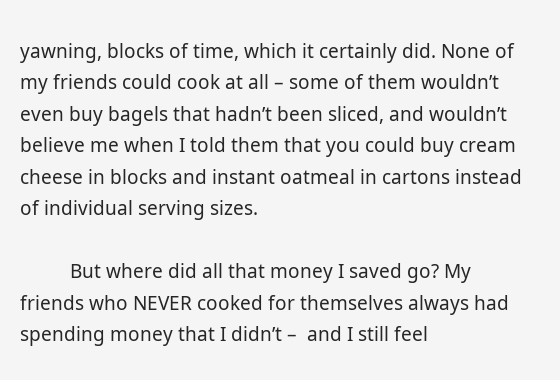yawning, blocks of time, which it certainly did. None of my friends could cook at all – some of them wouldn’t even buy bagels that hadn’t been sliced, and wouldn’t believe me when I told them that you could buy cream cheese in blocks and instant oatmeal in cartons instead of individual serving sizes.

          But where did all that money I saved go? My friends who NEVER cooked for themselves always had spending money that I didn’t –  and I still feel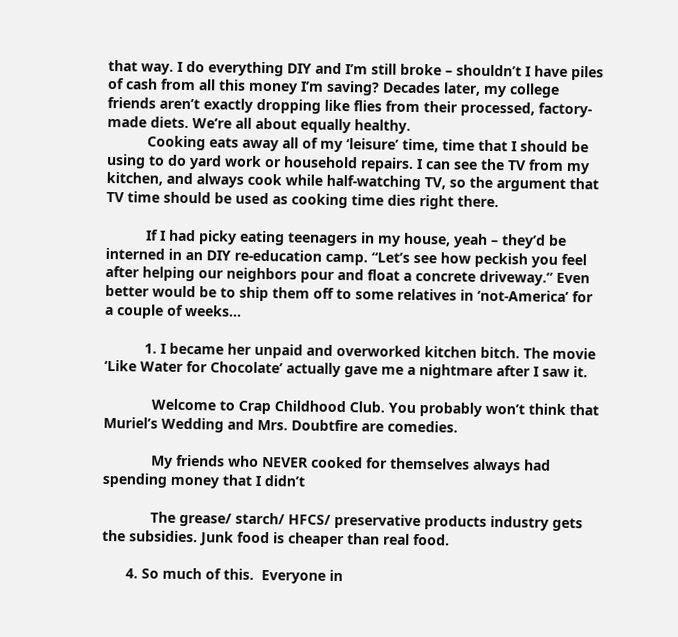that way. I do everything DIY and I’m still broke – shouldn’t I have piles of cash from all this money I’m saving? Decades later, my college friends aren’t exactly dropping like flies from their processed, factory-made diets. We’re all about equally healthy.
          Cooking eats away all of my ‘leisure’ time, time that I should be using to do yard work or household repairs. I can see the TV from my kitchen, and always cook while half-watching TV, so the argument that TV time should be used as cooking time dies right there.

          If I had picky eating teenagers in my house, yeah – they’d be interned in an DIY re-education camp. “Let’s see how peckish you feel after helping our neighbors pour and float a concrete driveway.” Even better would be to ship them off to some relatives in ‘not-America’ for a couple of weeks…

          1. I became her unpaid and overworked kitchen bitch. The movie ‘Like Water for Chocolate’ actually gave me a nightmare after I saw it.

            Welcome to Crap Childhood Club. You probably won’t think that Muriel’s Wedding and Mrs. Doubtfire are comedies.

            My friends who NEVER cooked for themselves always had spending money that I didn’t

            The grease/ starch/ HFCS/ preservative products industry gets the subsidies. Junk food is cheaper than real food.

      4. So much of this.  Everyone in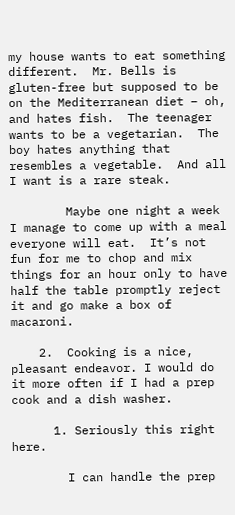my house wants to eat something different.  Mr. Bells is gluten-free but supposed to be on the Mediterranean diet – oh, and hates fish.  The teenager wants to be a vegetarian.  The boy hates anything that resembles a vegetable.  And all I want is a rare steak.

        Maybe one night a week I manage to come up with a meal everyone will eat.  It’s not fun for me to chop and mix things for an hour only to have half the table promptly reject it and go make a box of macaroni.

    2.  Cooking is a nice, pleasant endeavor. I would do it more often if I had a prep cook and a dish washer.

      1. Seriously this right here.

        I can handle the prep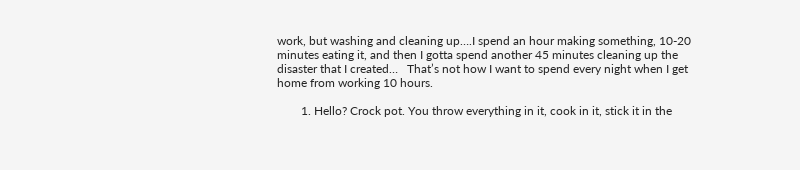work, but washing and cleaning up….I spend an hour making something, 10-20 minutes eating it, and then I gotta spend another 45 minutes cleaning up the disaster that I created…   That’s not how I want to spend every night when I get home from working 10 hours.

        1. Hello? Crock pot. You throw everything in it, cook in it, stick it in the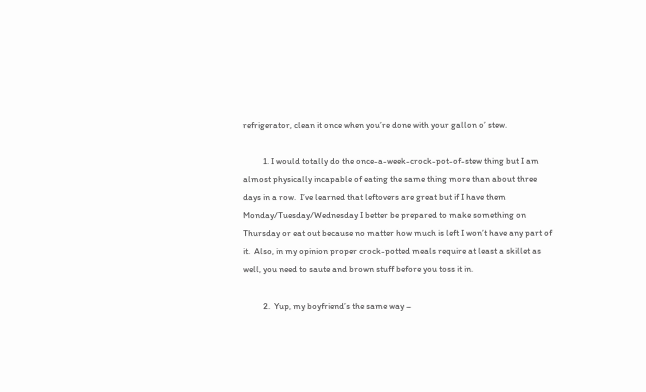refrigerator, clean it once when you’re done with your gallon o’ stew.

          1. I would totally do the once-a-week-crock-pot-of-stew thing but I am almost physically incapable of eating the same thing more than about three days in a row.  I’ve learned that leftovers are great but if I have them Monday/Tuesday/Wednesday I better be prepared to make something on Thursday or eat out because no matter how much is left I won’t have any part of it.  Also, in my opinion proper crock-potted meals require at least a skillet as well, you need to saute and brown stuff before you toss it in.

          2.  Yup, my boyfriend’s the same way –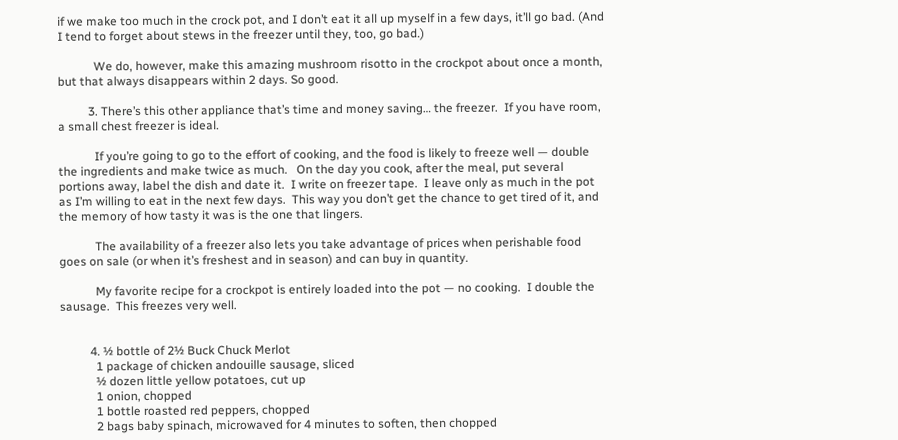if we make too much in the crock pot, and I don’t eat it all up myself in a few days, it’ll go bad. (And I tend to forget about stews in the freezer until they, too, go bad.)

            We do, however, make this amazing mushroom risotto in the crockpot about once a month, but that always disappears within 2 days. So good.

          3. There’s this other appliance that’s time and money saving… the freezer.  If you have room, a small chest freezer is ideal.

            If you’re going to go to the effort of cooking, and the food is likely to freeze well — double the ingredients and make twice as much.   On the day you cook, after the meal, put several portions away, label the dish and date it.  I write on freezer tape.  I leave only as much in the pot as I’m willing to eat in the next few days.  This way you don’t get the chance to get tired of it, and the memory of how tasty it was is the one that lingers.

            The availability of a freezer also lets you take advantage of prices when perishable food goes on sale (or when it’s freshest and in season) and can buy in quantity.

            My favorite recipe for a crockpot is entirely loaded into the pot — no cooking.  I double the sausage.  This freezes very well.


          4. ½ bottle of 2½ Buck Chuck Merlot
            1 package of chicken andouille sausage, sliced
            ½ dozen little yellow potatoes, cut up
            1 onion, chopped
            1 bottle roasted red peppers, chopped
            2 bags baby spinach, microwaved for 4 minutes to soften, then chopped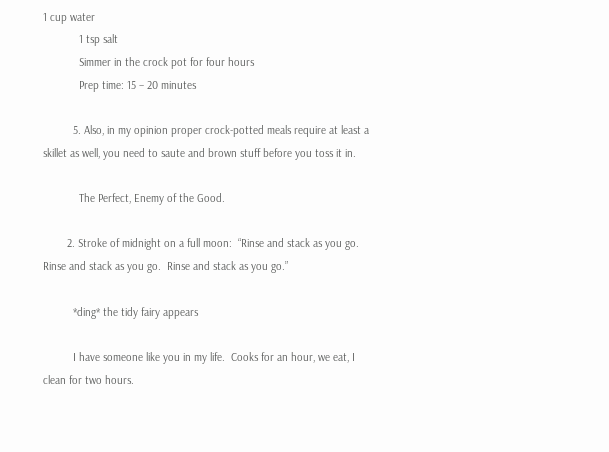1 cup water
            1 tsp salt
            Simmer in the crock pot for four hours
            Prep time: 15 – 20 minutes

          5. Also, in my opinion proper crock-potted meals require at least a skillet as well, you need to saute and brown stuff before you toss it in.

            The Perfect, Enemy of the Good.

        2. Stroke of midnight on a full moon:  “Rinse and stack as you go.  Rinse and stack as you go.  Rinse and stack as you go.”

          *ding* the tidy fairy appears

          I have someone like you in my life.  Cooks for an hour, we eat, I clean for two hours.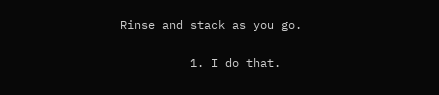Rinse and stack as you go.

          1. I do that.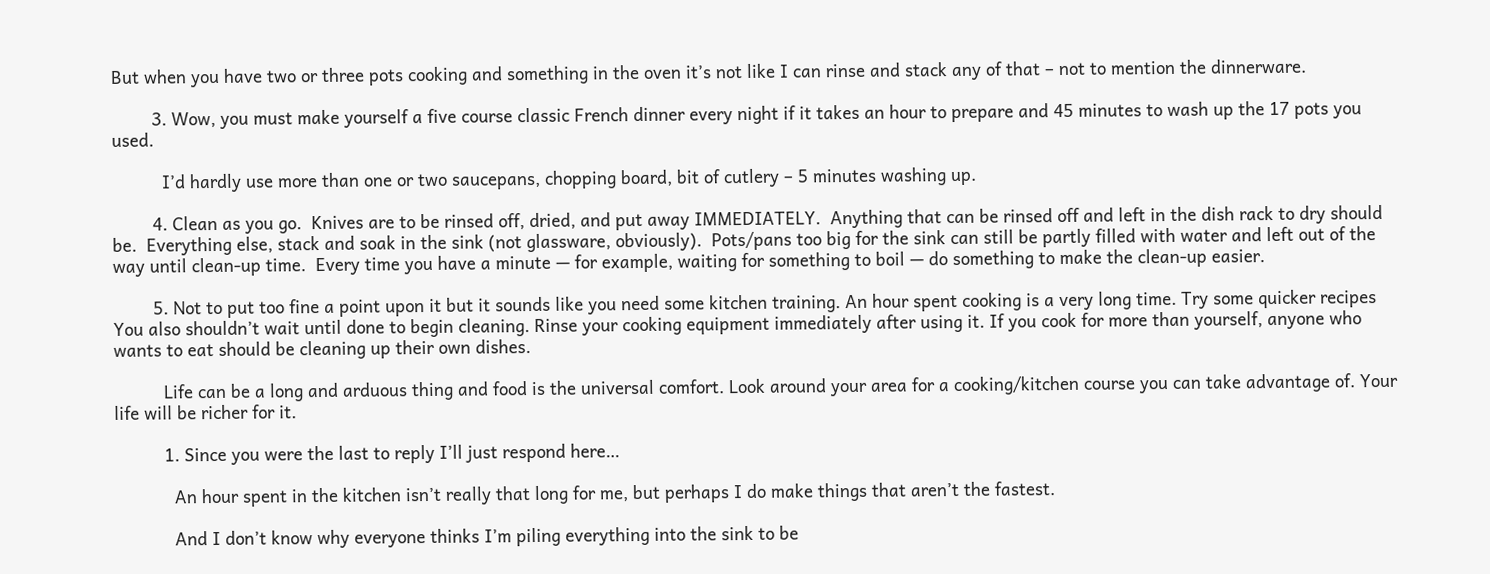But when you have two or three pots cooking and something in the oven it’s not like I can rinse and stack any of that – not to mention the dinnerware.

        3. Wow, you must make yourself a five course classic French dinner every night if it takes an hour to prepare and 45 minutes to wash up the 17 pots you used.

          I’d hardly use more than one or two saucepans, chopping board, bit of cutlery – 5 minutes washing up.

        4. Clean as you go.  Knives are to be rinsed off, dried, and put away IMMEDIATELY.  Anything that can be rinsed off and left in the dish rack to dry should be.  Everything else, stack and soak in the sink (not glassware, obviously).  Pots/pans too big for the sink can still be partly filled with water and left out of the way until clean-up time.  Every time you have a minute — for example, waiting for something to boil — do something to make the clean-up easier.

        5. Not to put too fine a point upon it but it sounds like you need some kitchen training. An hour spent cooking is a very long time. Try some quicker recipes  You also shouldn’t wait until done to begin cleaning. Rinse your cooking equipment immediately after using it. If you cook for more than yourself, anyone who wants to eat should be cleaning up their own dishes.

          Life can be a long and arduous thing and food is the universal comfort. Look around your area for a cooking/kitchen course you can take advantage of. Your life will be richer for it.

          1. Since you were the last to reply I’ll just respond here…

            An hour spent in the kitchen isn’t really that long for me, but perhaps I do make things that aren’t the fastest.

            And I don’t know why everyone thinks I’m piling everything into the sink to be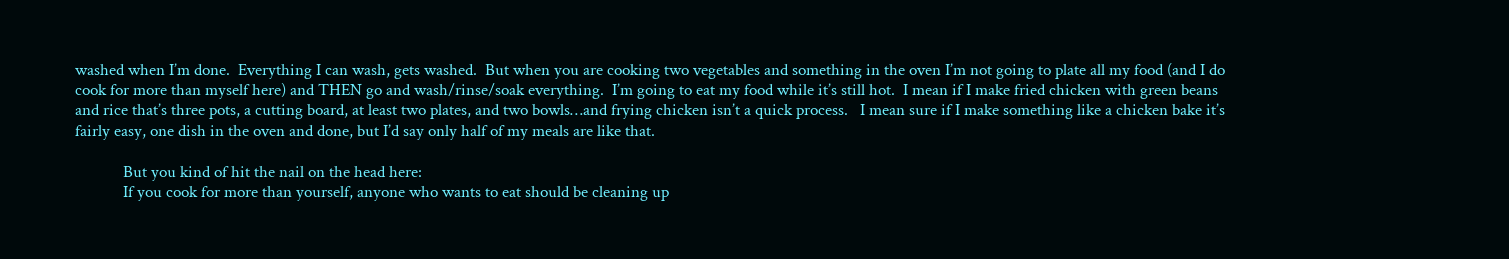washed when I’m done.  Everything I can wash, gets washed.  But when you are cooking two vegetables and something in the oven I’m not going to plate all my food (and I do cook for more than myself here) and THEN go and wash/rinse/soak everything.  I’m going to eat my food while it’s still hot.  I mean if I make fried chicken with green beans and rice that’s three pots, a cutting board, at least two plates, and two bowls…and frying chicken isn’t a quick process.   I mean sure if I make something like a chicken bake it’s fairly easy, one dish in the oven and done, but I’d say only half of my meals are like that.

            But you kind of hit the nail on the head here:
            If you cook for more than yourself, anyone who wants to eat should be cleaning up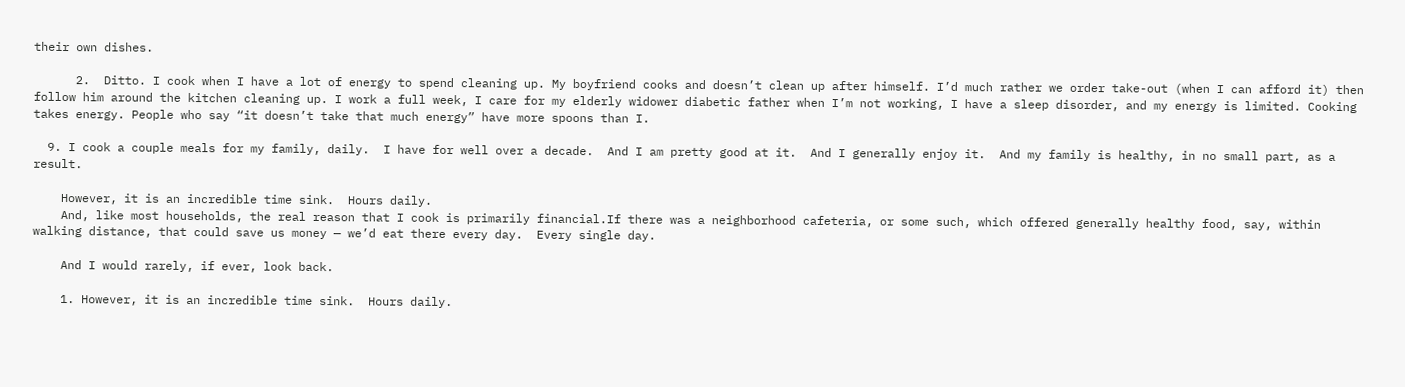their own dishes.

      2.  Ditto. I cook when I have a lot of energy to spend cleaning up. My boyfriend cooks and doesn’t clean up after himself. I’d much rather we order take-out (when I can afford it) then follow him around the kitchen cleaning up. I work a full week, I care for my elderly widower diabetic father when I’m not working, I have a sleep disorder, and my energy is limited. Cooking takes energy. People who say “it doesn’t take that much energy” have more spoons than I.

  9. I cook a couple meals for my family, daily.  I have for well over a decade.  And I am pretty good at it.  And I generally enjoy it.  And my family is healthy, in no small part, as a result.

    However, it is an incredible time sink.  Hours daily.
    And, like most households, the real reason that I cook is primarily financial.If there was a neighborhood cafeteria, or some such, which offered generally healthy food, say, within walking distance, that could save us money — we’d eat there every day.  Every single day.

    And I would rarely, if ever, look back.

    1. However, it is an incredible time sink.  Hours daily.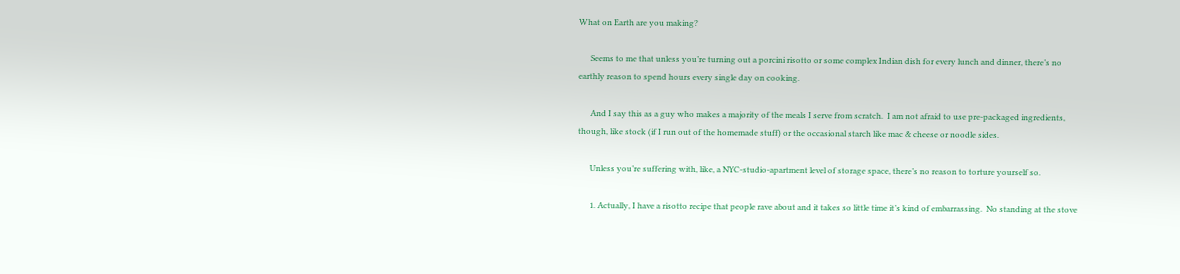What on Earth are you making?

      Seems to me that unless you’re turning out a porcini risotto or some complex Indian dish for every lunch and dinner, there’s no earthly reason to spend hours every single day on cooking.

      And I say this as a guy who makes a majority of the meals I serve from scratch.  I am not afraid to use pre-packaged ingredients, though, like stock (if I run out of the homemade stuff) or the occasional starch like mac & cheese or noodle sides.

      Unless you’re suffering with, like, a NYC-studio-apartment level of storage space, there’s no reason to torture yourself so.

      1. Actually, I have a risotto recipe that people rave about and it takes so little time it’s kind of embarrassing.  No standing at the stove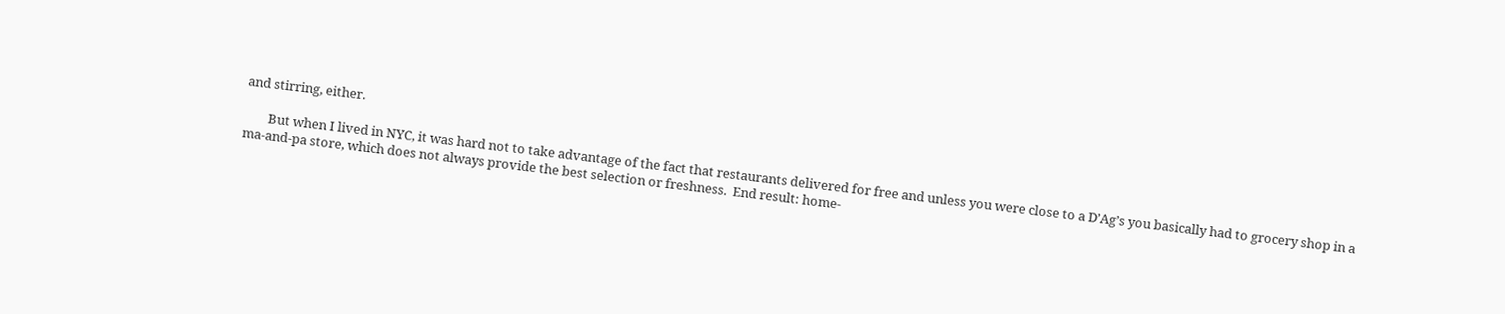and stirring, either.

        But when I lived in NYC, it was hard not to take advantage of the fact that restaurants delivered for free and unless you were close to a D’Ag’s you basically had to grocery shop in a ma-and-pa store, which does not always provide the best selection or freshness.  End result: home-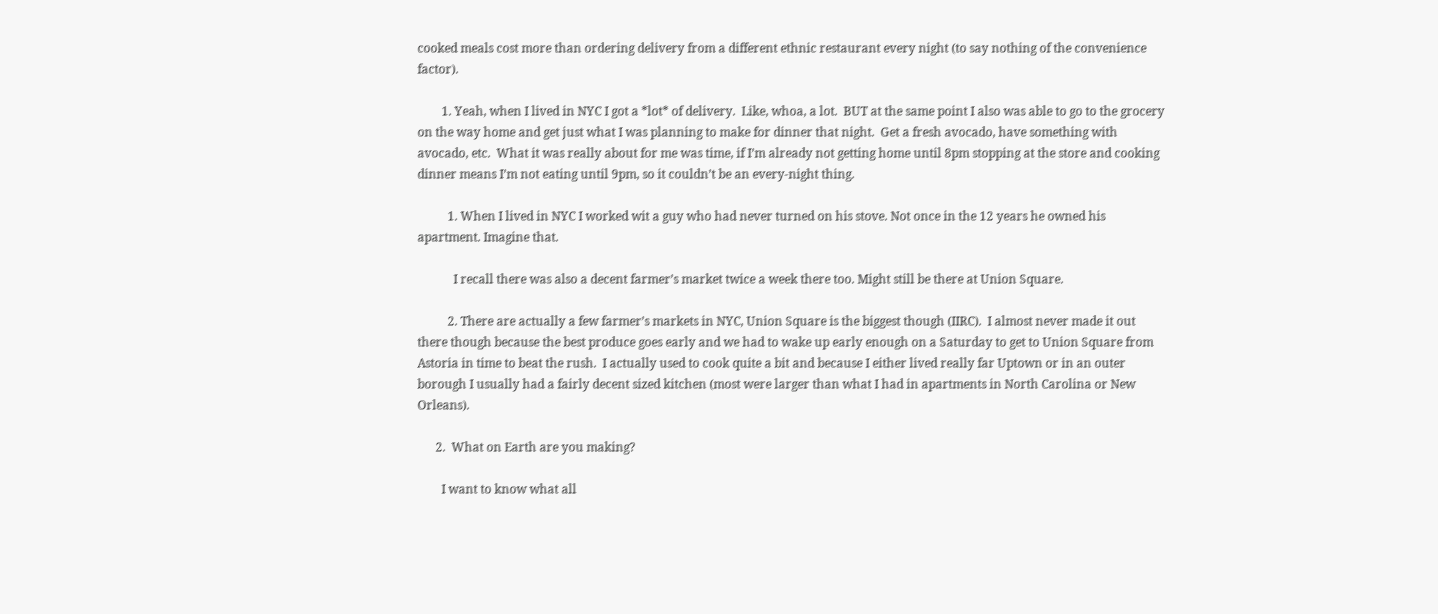cooked meals cost more than ordering delivery from a different ethnic restaurant every night (to say nothing of the convenience factor).

        1. Yeah, when I lived in NYC I got a *lot* of delivery.  Like, whoa, a lot.  BUT at the same point I also was able to go to the grocery on the way home and get just what I was planning to make for dinner that night.  Get a fresh avocado, have something with avocado, etc.  What it was really about for me was time, if I’m already not getting home until 8pm stopping at the store and cooking dinner means I’m not eating until 9pm, so it couldn’t be an every-night thing.

          1. When I lived in NYC I worked wit a guy who had never turned on his stove. Not once in the 12 years he owned his apartment. Imagine that.

            I recall there was also a decent farmer’s market twice a week there too. Might still be there at Union Square.

          2. There are actually a few farmer’s markets in NYC, Union Square is the biggest though (IIRC).  I almost never made it out there though because the best produce goes early and we had to wake up early enough on a Saturday to get to Union Square from Astoria in time to beat the rush.  I actually used to cook quite a bit and because I either lived really far Uptown or in an outer borough I usually had a fairly decent sized kitchen (most were larger than what I had in apartments in North Carolina or New Orleans).

      2.  What on Earth are you making?

        I want to know what all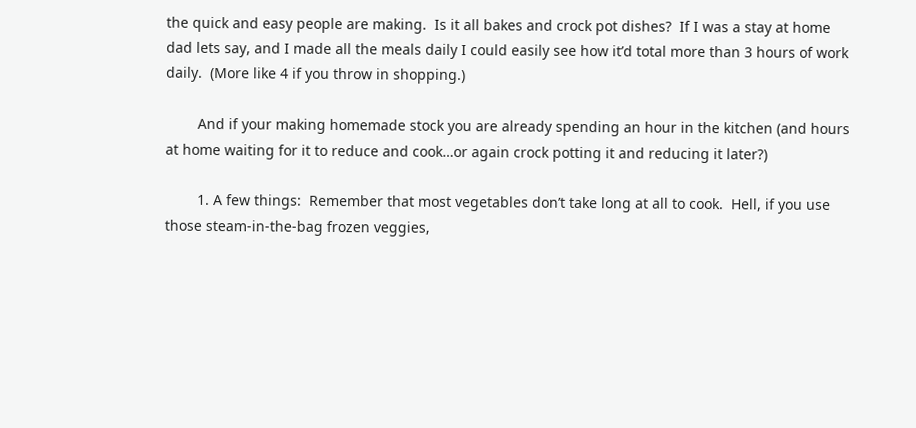the quick and easy people are making.  Is it all bakes and crock pot dishes?  If I was a stay at home dad lets say, and I made all the meals daily I could easily see how it’d total more than 3 hours of work daily.  (More like 4 if you throw in shopping.)

        And if your making homemade stock you are already spending an hour in the kitchen (and hours at home waiting for it to reduce and cook…or again crock potting it and reducing it later?)

        1. A few things:  Remember that most vegetables don’t take long at all to cook.  Hell, if you use those steam-in-the-bag frozen veggies,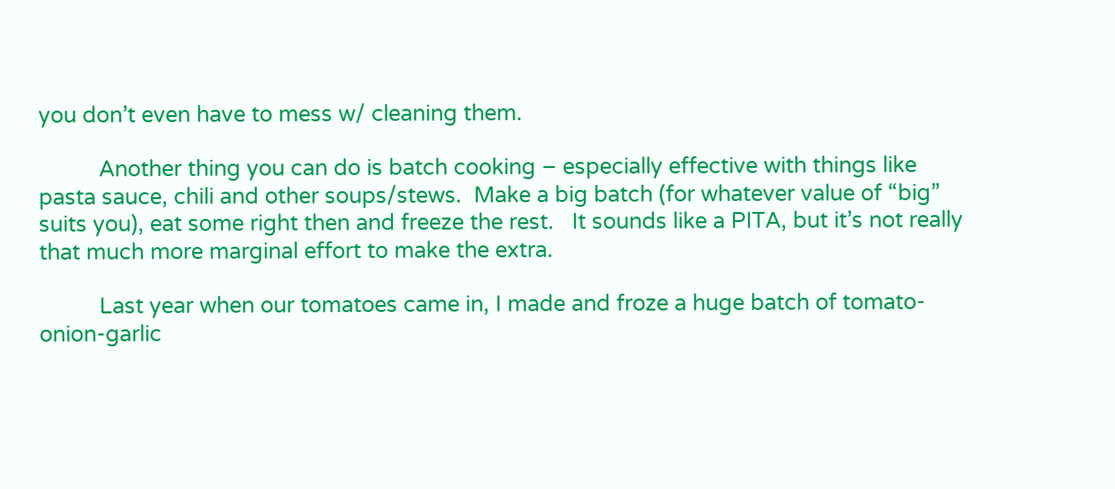you don’t even have to mess w/ cleaning them.

          Another thing you can do is batch cooking – especially effective with things like pasta sauce, chili and other soups/stews.  Make a big batch (for whatever value of “big” suits you), eat some right then and freeze the rest.   It sounds like a PITA, but it’s not really that much more marginal effort to make the extra.

          Last year when our tomatoes came in, I made and froze a huge batch of tomato-onion-garlic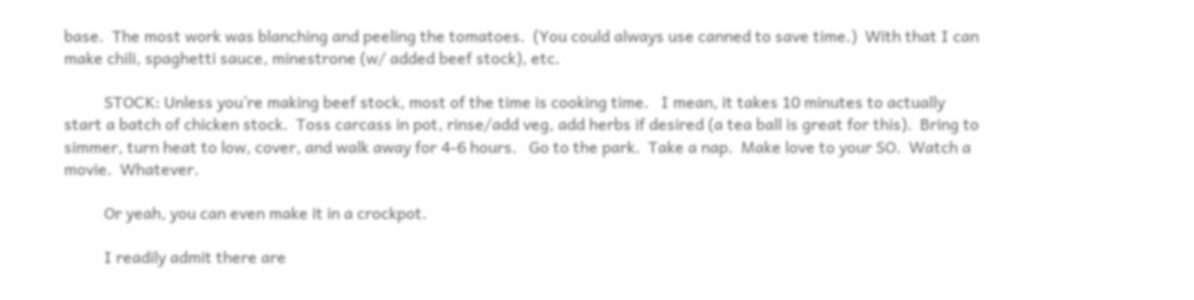base.  The most work was blanching and peeling the tomatoes.  (You could always use canned to save time.)  With that I can make chili, spaghetti sauce, minestrone (w/ added beef stock), etc.

          STOCK: Unless you’re making beef stock, most of the time is cooking time.   I mean, it takes 10 minutes to actually start a batch of chicken stock.  Toss carcass in pot, rinse/add veg, add herbs if desired (a tea ball is great for this).  Bring to simmer, turn heat to low, cover, and walk away for 4-6 hours.   Go to the park.  Take a nap.  Make love to your SO.  Watch a movie.  Whatever.

          Or yeah, you can even make it in a crockpot.

          I readily admit there are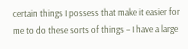certain things I possess that make it easier for me to do these sorts of things – I have a large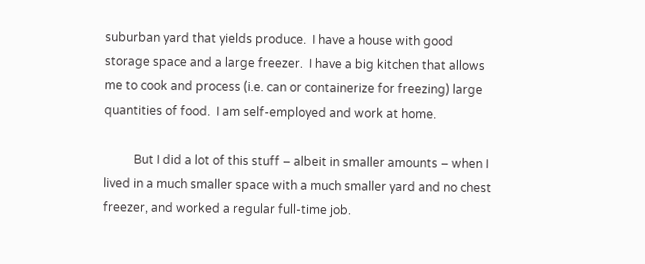suburban yard that yields produce.  I have a house with good storage space and a large freezer.  I have a big kitchen that allows me to cook and process (i.e. can or containerize for freezing) large quantities of food.  I am self-employed and work at home.

          But I did a lot of this stuff – albeit in smaller amounts – when I lived in a much smaller space with a much smaller yard and no chest freezer, and worked a regular full-time job.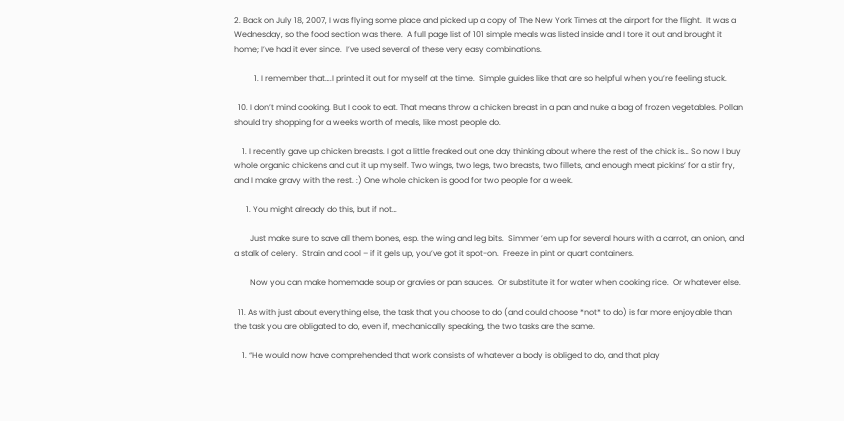2. Back on July 18, 2007, I was flying some place and picked up a copy of The New York Times at the airport for the flight.  It was a Wednesday, so the food section was there.  A full page list of 101 simple meals was listed inside and I tore it out and brought it home; I’ve had it ever since.  I’ve used several of these very easy combinations.

          1. I remember that….I printed it out for myself at the time.  Simple guides like that are so helpful when you’re feeling stuck.

  10. I don’t mind cooking. But I cook to eat. That means throw a chicken breast in a pan and nuke a bag of frozen vegetables. Pollan should try shopping for a weeks worth of meals, like most people do.

    1. I recently gave up chicken breasts. I got a little freaked out one day thinking about where the rest of the chick is… So now I buy whole organic chickens and cut it up myself. Two wings, two legs, two breasts, two fillets, and enough meat pickins’ for a stir fry, and I make gravy with the rest. :) One whole chicken is good for two people for a week.

      1. You might already do this, but if not…

        Just make sure to save all them bones, esp. the wing and leg bits.  Simmer ’em up for several hours with a carrot, an onion, and a stalk of celery.  Strain and cool – if it gels up, you’ve got it spot-on.  Freeze in pint or quart containers.

        Now you can make homemade soup or gravies or pan sauces.  Or substitute it for water when cooking rice.  Or whatever else.

  11. As with just about everything else, the task that you choose to do (and could choose *not* to do) is far more enjoyable than the task you are obligated to do, even if, mechanically speaking, the two tasks are the same.

    1. “He would now have comprehended that work consists of whatever a body is obliged to do, and that play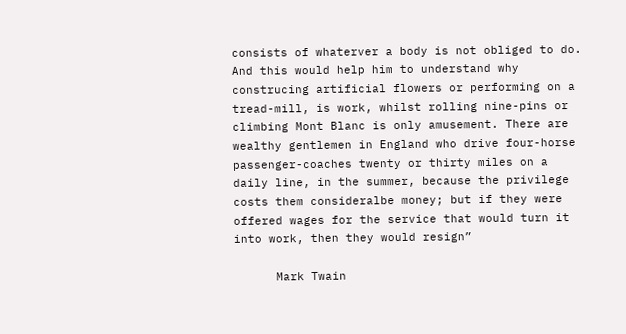consists of whaterver a body is not obliged to do. And this would help him to understand why construcing artificial flowers or performing on a tread-mill, is work, whilst rolling nine-pins or climbing Mont Blanc is only amusement. There are wealthy gentlemen in England who drive four-horse passenger-coaches twenty or thirty miles on a daily line, in the summer, because the privilege costs them consideralbe money; but if they were offered wages for the service that would turn it into work, then they would resign”

      Mark Twain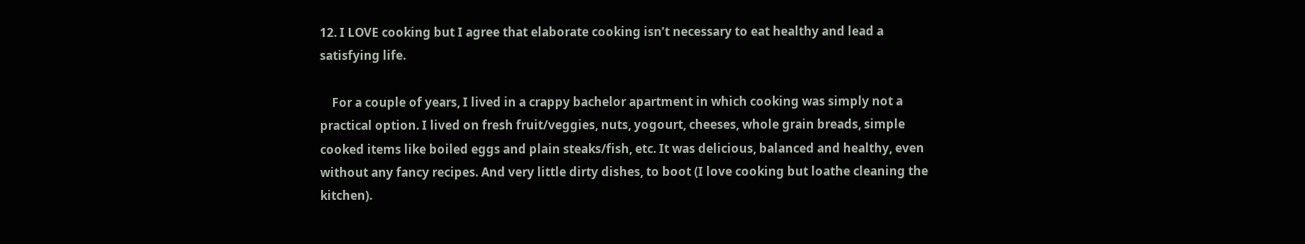12. I LOVE cooking but I agree that elaborate cooking isn’t necessary to eat healthy and lead a satisfying life.

    For a couple of years, I lived in a crappy bachelor apartment in which cooking was simply not a practical option. I lived on fresh fruit/veggies, nuts, yogourt, cheeses, whole grain breads, simple cooked items like boiled eggs and plain steaks/fish, etc. It was delicious, balanced and healthy, even without any fancy recipes. And very little dirty dishes, to boot (I love cooking but loathe cleaning the kitchen).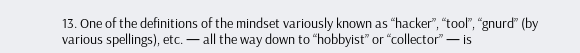13. One of the definitions of the mindset variously known as “hacker”, “tool”, “gnurd” (by various spellings), etc. — all the way down to “hobbyist” or “collector” — is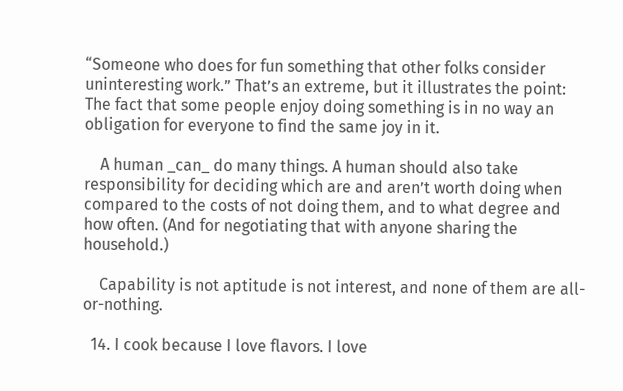“Someone who does for fun something that other folks consider uninteresting work.” That’s an extreme, but it illustrates the point: The fact that some people enjoy doing something is in no way an obligation for everyone to find the same joy in it.

    A human _can_ do many things. A human should also take responsibility for deciding which are and aren’t worth doing when compared to the costs of not doing them, and to what degree and how often. (And for negotiating that with anyone sharing the household.)

    Capability is not aptitude is not interest, and none of them are all-or-nothing.

  14. I cook because I love flavors. I love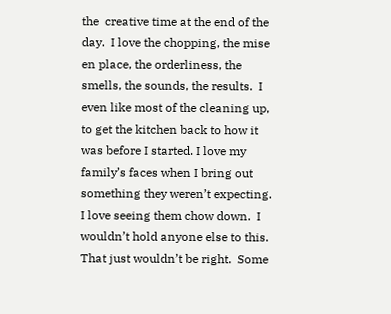the  creative time at the end of the day.  I love the chopping, the mise en place, the orderliness, the smells, the sounds, the results.  I even like most of the cleaning up, to get the kitchen back to how it was before I started. I love my family’s faces when I bring out something they weren’t expecting.  I love seeing them chow down.  I wouldn’t hold anyone else to this.  That just wouldn’t be right.  Some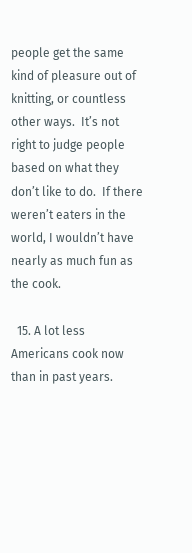people get the same kind of pleasure out of knitting, or countless other ways.  It’s not right to judge people based on what they don’t like to do.  If there weren’t eaters in the world, I wouldn’t have nearly as much fun as the cook.

  15. A lot less Americans cook now than in past years.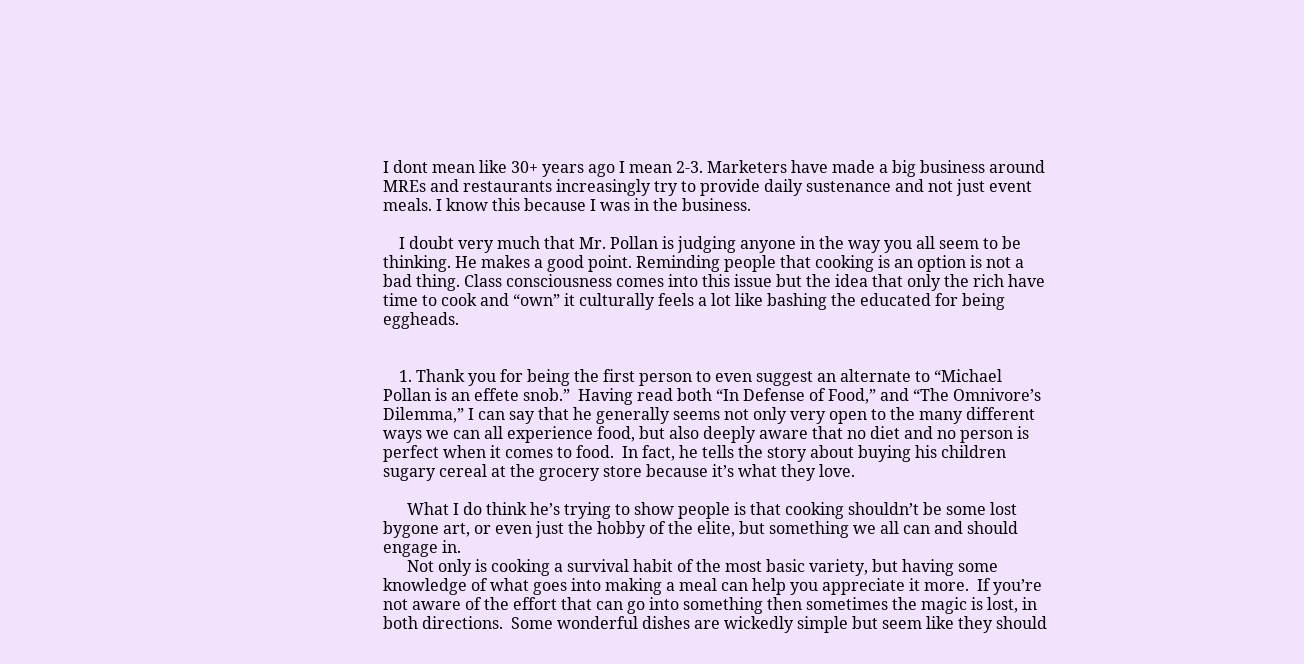I dont mean like 30+ years ago I mean 2-3. Marketers have made a big business around MREs and restaurants increasingly try to provide daily sustenance and not just event meals. I know this because I was in the business.

    I doubt very much that Mr. Pollan is judging anyone in the way you all seem to be thinking. He makes a good point. Reminding people that cooking is an option is not a bad thing. Class consciousness comes into this issue but the idea that only the rich have time to cook and “own” it culturally feels a lot like bashing the educated for being eggheads.


    1. Thank you for being the first person to even suggest an alternate to “Michael Pollan is an effete snob.”  Having read both “In Defense of Food,” and “The Omnivore’s Dilemma,” I can say that he generally seems not only very open to the many different ways we can all experience food, but also deeply aware that no diet and no person is perfect when it comes to food.  In fact, he tells the story about buying his children sugary cereal at the grocery store because it’s what they love.

      What I do think he’s trying to show people is that cooking shouldn’t be some lost bygone art, or even just the hobby of the elite, but something we all can and should engage in.
      Not only is cooking a survival habit of the most basic variety, but having some knowledge of what goes into making a meal can help you appreciate it more.  If you’re not aware of the effort that can go into something then sometimes the magic is lost, in both directions.  Some wonderful dishes are wickedly simple but seem like they should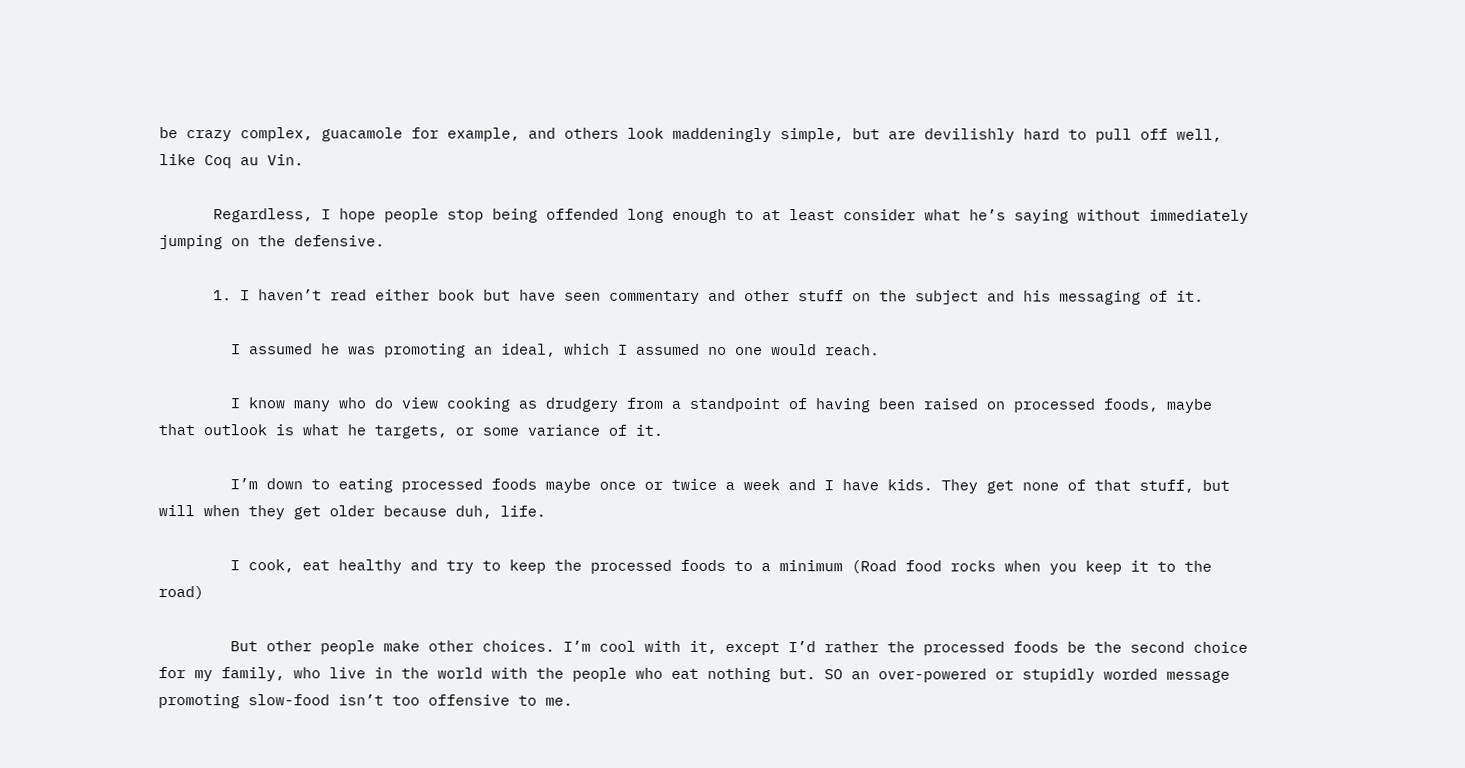be crazy complex, guacamole for example, and others look maddeningly simple, but are devilishly hard to pull off well, like Coq au Vin.

      Regardless, I hope people stop being offended long enough to at least consider what he’s saying without immediately jumping on the defensive.

      1. I haven’t read either book but have seen commentary and other stuff on the subject and his messaging of it.

        I assumed he was promoting an ideal, which I assumed no one would reach.

        I know many who do view cooking as drudgery from a standpoint of having been raised on processed foods, maybe that outlook is what he targets, or some variance of it.

        I’m down to eating processed foods maybe once or twice a week and I have kids. They get none of that stuff, but will when they get older because duh, life.

        I cook, eat healthy and try to keep the processed foods to a minimum (Road food rocks when you keep it to the road)

        But other people make other choices. I’m cool with it, except I’d rather the processed foods be the second choice for my family, who live in the world with the people who eat nothing but. SO an over-powered or stupidly worded message promoting slow-food isn’t too offensive to me.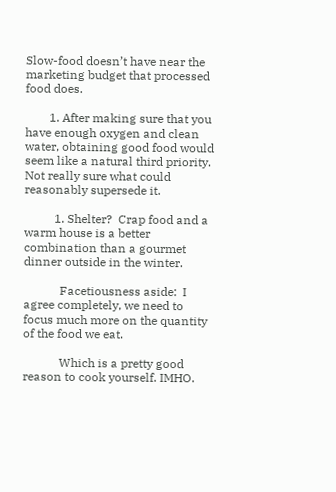Slow-food doesn’t have near the marketing budget that processed food does.

        1. After making sure that you have enough oxygen and clean water, obtaining good food would seem like a natural third priority. Not really sure what could reasonably supersede it.

          1. Shelter?  Crap food and a warm house is a better combination than a gourmet dinner outside in the winter.

            Facetiousness aside:  I agree completely, we need to focus much more on the quantity of the food we eat.

            Which is a pretty good reason to cook yourself. IMHO.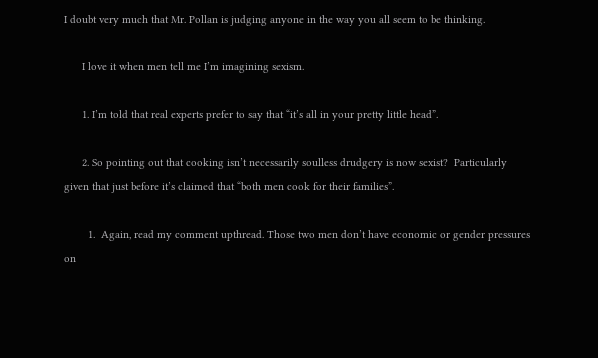I doubt very much that Mr. Pollan is judging anyone in the way you all seem to be thinking.

      I love it when men tell me I’m imagining sexism.

      1. I’m told that real experts prefer to say that “it’s all in your pretty little head”.

      2. So pointing out that cooking isn’t necessarily soulless drudgery is now sexist?  Particularly given that just before it’s claimed that “both men cook for their families”.

        1.  Again, read my comment upthread. Those two men don’t have economic or gender pressures on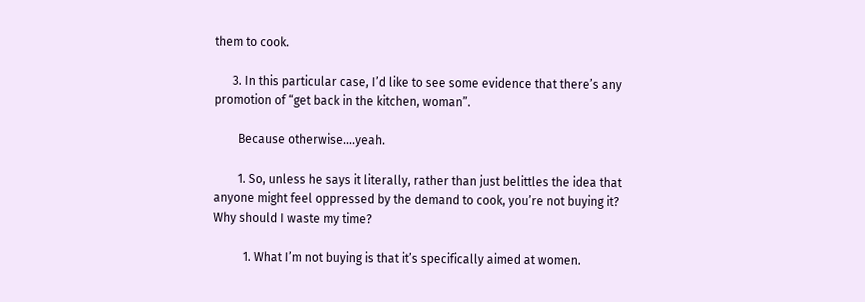them to cook.

      3. In this particular case, I’d like to see some evidence that there’s any promotion of “get back in the kitchen, woman”.

        Because otherwise….yeah.

        1. So, unless he says it literally, rather than just belittles the idea that anyone might feel oppressed by the demand to cook, you’re not buying it? Why should I waste my time?

          1. What I’m not buying is that it’s specifically aimed at women.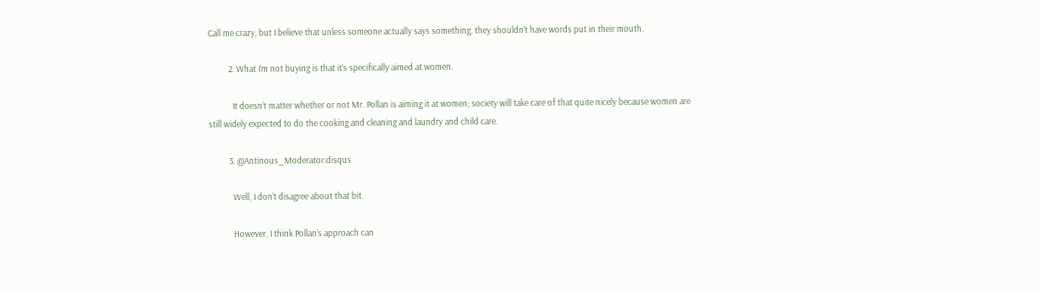Call me crazy, but I believe that unless someone actually says something, they shouldn’t have words put in their mouth.

          2. What I’m not buying is that it’s specifically aimed at women.

            It doesn’t matter whether or not Mr. Pollan is aiming it at women; society will take care of that quite nicely because women are still widely expected to do the cooking and cleaning and laundry and child care.

          3. @Antinous_Moderator:disqus

            Well, I don’t disagree about that bit.

            However, I think Pollan’s approach can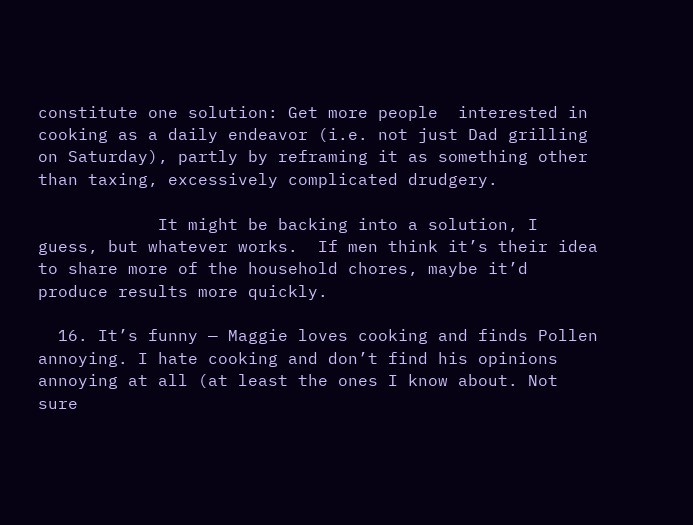constitute one solution: Get more people  interested in cooking as a daily endeavor (i.e. not just Dad grilling on Saturday), partly by reframing it as something other than taxing, excessively complicated drudgery.

            It might be backing into a solution, I guess, but whatever works.  If men think it’s their idea to share more of the household chores, maybe it’d produce results more quickly.

  16. It’s funny — Maggie loves cooking and finds Pollen annoying. I hate cooking and don’t find his opinions annoying at all (at least the ones I know about. Not sure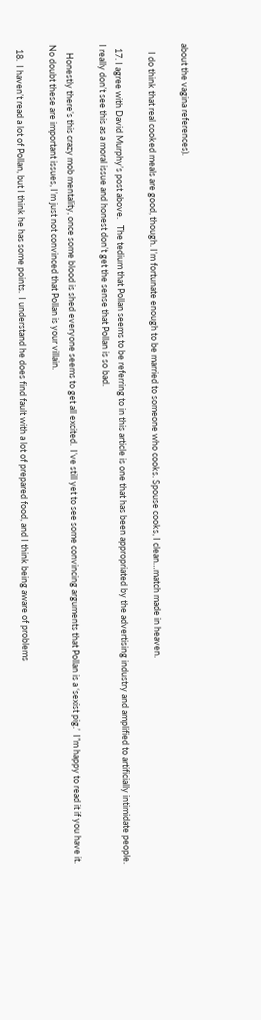about the vagina references).

    I do think that real cooked meals are good, though. I’m fortunate enough to be married to someone who cooks. Spouse cooks, I clean…match made in heaven.

  17. I agree with David Murphy’s post above.   The tedium that Pollan seems to be referring to in this article is one that has been appropriated by the advertising industry and amplified to artificially intimidate people.   I really don’t see this as a moral issue and honest don’t get the sense that Pollan is so bad.

    Honestly there’s this crazy mob mentality, once some blood is shed everyone seems to get all excited.  I’ve still yet to see some convincing arguments that Pollan is a ‘sexist pig.’  I”m happy to read it if you have it.  No doubt these are important issues, I’m just not convinced that Pollan is your villain.

  18.  I haven’t read a lot of Pollan, but I think he has some points.  I understand he does find fault with a lot of prepared food, and I think being aware of problems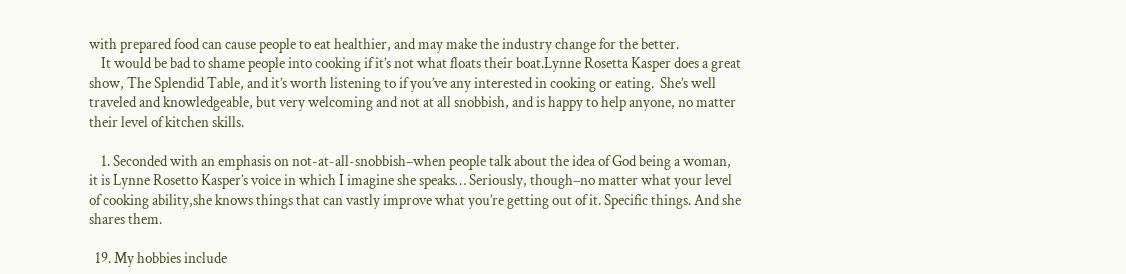with prepared food can cause people to eat healthier, and may make the industry change for the better.
    It would be bad to shame people into cooking if it’s not what floats their boat.Lynne Rosetta Kasper does a great show, The Splendid Table, and it’s worth listening to if you’ve any interested in cooking or eating.  She’s well traveled and knowledgeable, but very welcoming and not at all snobbish, and is happy to help anyone, no matter their level of kitchen skills.

    1. Seconded with an emphasis on not-at-all-snobbish–when people talk about the idea of God being a woman, it is Lynne Rosetto Kasper’s voice in which I imagine she speaks… Seriously, though–no matter what your level of cooking ability,she knows things that can vastly improve what you’re getting out of it. Specific things. And she shares them.

  19. My hobbies include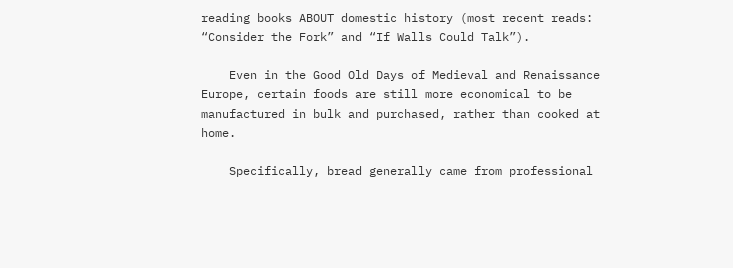reading books ABOUT domestic history (most recent reads: “Consider the Fork” and “If Walls Could Talk”).

    Even in the Good Old Days of Medieval and Renaissance Europe, certain foods are still more economical to be manufactured in bulk and purchased, rather than cooked at home.

    Specifically, bread generally came from professional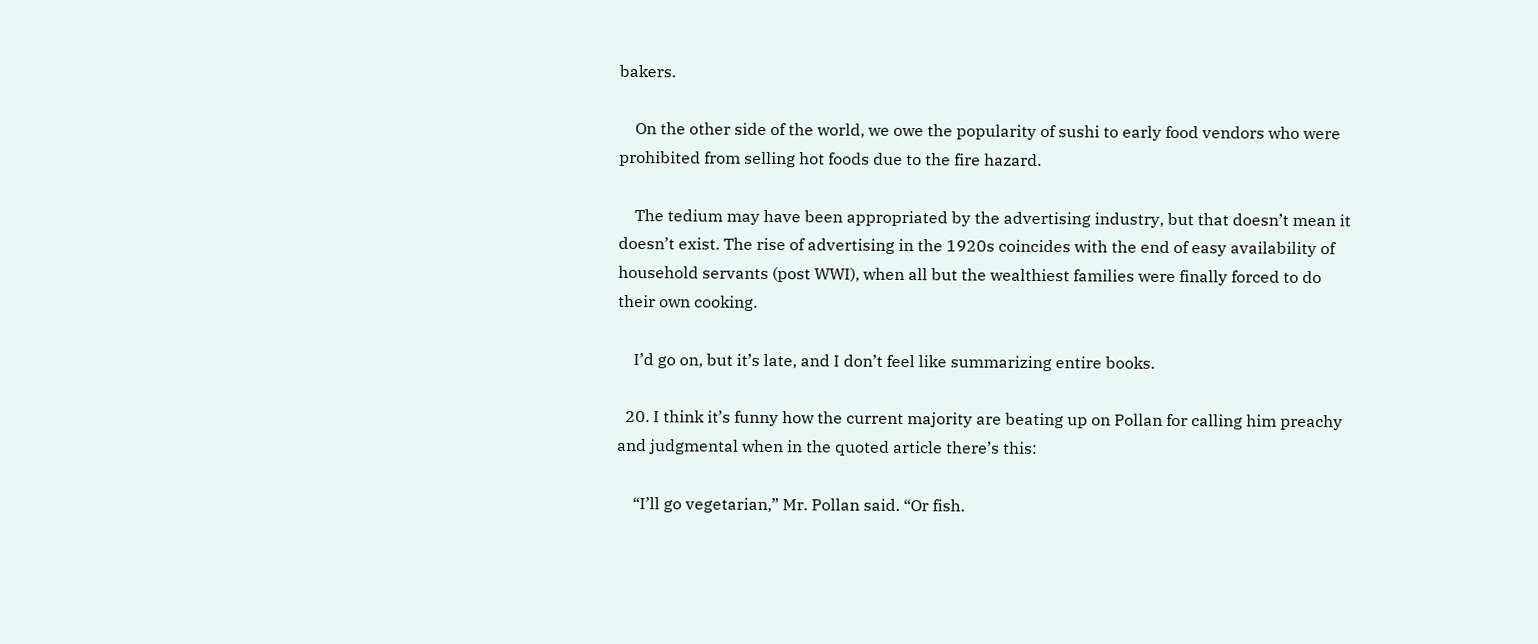bakers.

    On the other side of the world, we owe the popularity of sushi to early food vendors who were prohibited from selling hot foods due to the fire hazard.

    The tedium may have been appropriated by the advertising industry, but that doesn’t mean it doesn’t exist. The rise of advertising in the 1920s coincides with the end of easy availability of household servants (post WWI), when all but the wealthiest families were finally forced to do their own cooking.

    I’d go on, but it’s late, and I don’t feel like summarizing entire books.

  20. I think it’s funny how the current majority are beating up on Pollan for calling him preachy and judgmental when in the quoted article there’s this:

    “I’ll go vegetarian,” Mr. Pollan said. “Or fish.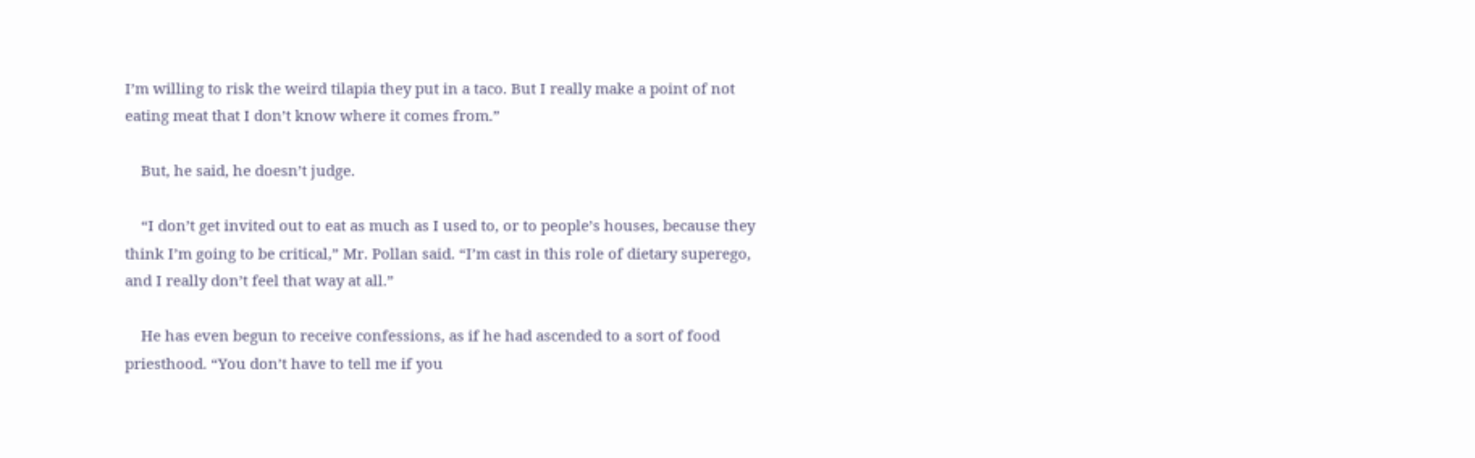I’m willing to risk the weird tilapia they put in a taco. But I really make a point of not eating meat that I don’t know where it comes from.”

    But, he said, he doesn’t judge.

    “I don’t get invited out to eat as much as I used to, or to people’s houses, because they think I’m going to be critical,” Mr. Pollan said. “I’m cast in this role of dietary superego, and I really don’t feel that way at all.”

    He has even begun to receive confessions, as if he had ascended to a sort of food priesthood. “You don’t have to tell me if you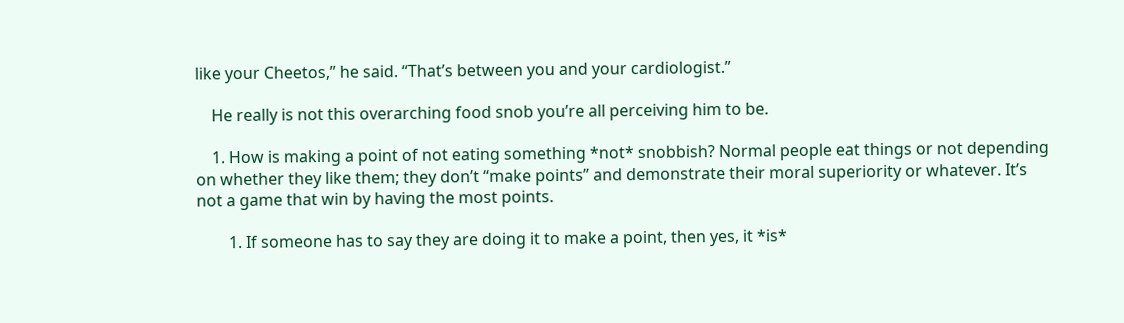like your Cheetos,” he said. “That’s between you and your cardiologist.”

    He really is not this overarching food snob you’re all perceiving him to be.

    1. How is making a point of not eating something *not* snobbish? Normal people eat things or not depending on whether they like them; they don’t “make points” and demonstrate their moral superiority or whatever. It’s not a game that win by having the most points.

        1. If someone has to say they are doing it to make a point, then yes, it *is*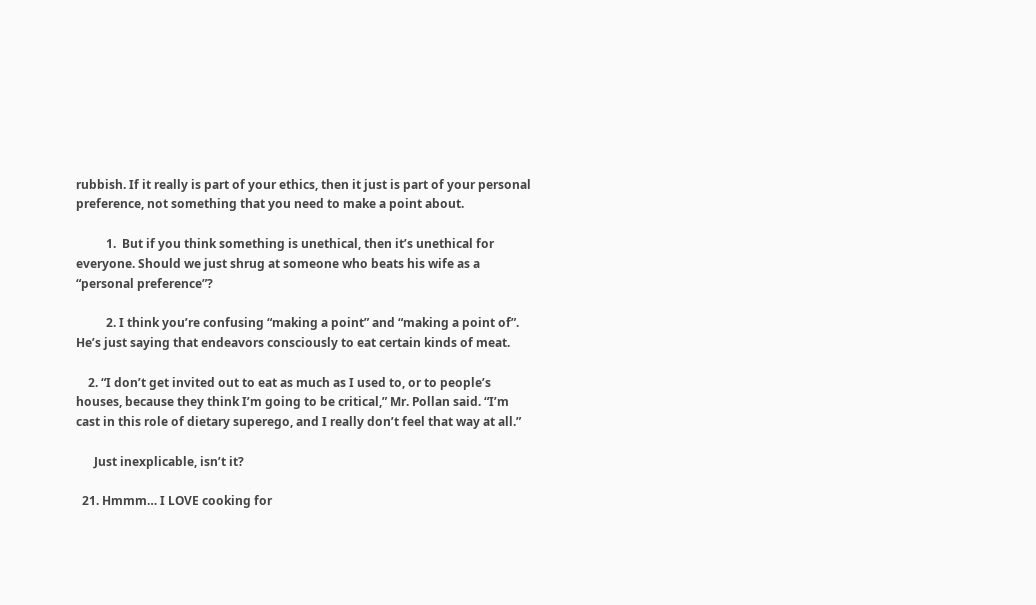rubbish. If it really is part of your ethics, then it just is part of your personal preference, not something that you need to make a point about.

          1.  But if you think something is unethical, then it’s unethical for everyone. Should we just shrug at someone who beats his wife as a “personal preference”?

          2. I think you’re confusing “making a point” and “making a point of”. He’s just saying that endeavors consciously to eat certain kinds of meat.

    2. “I don’t get invited out to eat as much as I used to, or to people’s houses, because they think I’m going to be critical,” Mr. Pollan said. “I’m cast in this role of dietary superego, and I really don’t feel that way at all.”

      Just inexplicable, isn’t it?

  21. Hmmm… I LOVE cooking for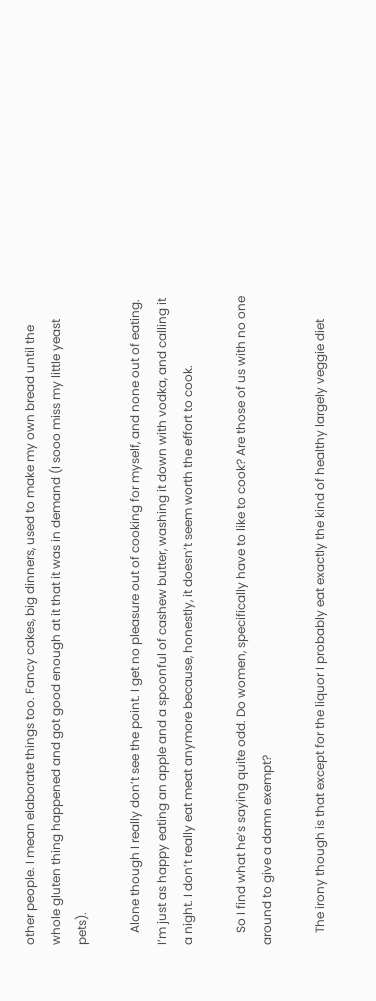other people. I mean elaborate things too. Fancy cakes, big dinners, used to make my own bread until the whole gluten thing happened and got good enough at it that it was in demand (I sooo miss my little yeast pets).

    Alone though I really don’t see the point. I get no pleasure out of cooking for myself, and none out of eating. I’m just as happy eating an apple and a spoonful of cashew butter, washing it down with vodka, and calling it a night. I don’t really eat meat anymore because, honestly, it doesn’t seem worth the effort to cook.

    So I find what he’s saying quite odd. Do women, specifically have to like to cook? Are those of us with no one around to give a damn exempt?

    The irony though is that except for the liquor I probably eat exactly the kind of healthy largely veggie diet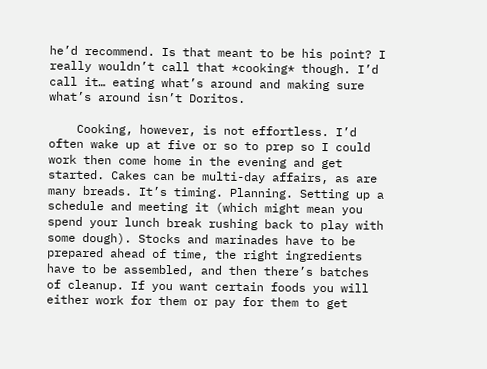he’d recommend. Is that meant to be his point? I really wouldn’t call that *cooking* though. I’d call it… eating what’s around and making sure what’s around isn’t Doritos.

    Cooking, however, is not effortless. I’d often wake up at five or so to prep so I could work then come home in the evening and get started. Cakes can be multi-day affairs, as are many breads. It’s timing. Planning. Setting up a schedule and meeting it (which might mean you spend your lunch break rushing back to play with some dough). Stocks and marinades have to be prepared ahead of time, the right ingredients have to be assembled, and then there’s batches of cleanup. If you want certain foods you will either work for them or pay for them to get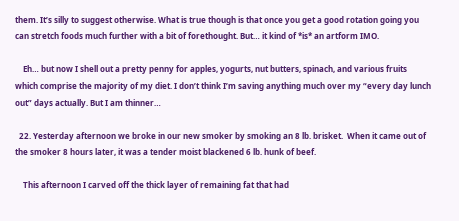them. It’s silly to suggest otherwise. What is true though is that once you get a good rotation going you can stretch foods much further with a bit of forethought. But… it kind of *is* an artform IMO.

    Eh… but now I shell out a pretty penny for apples, yogurts, nut butters, spinach, and various fruits which comprise the majority of my diet. I don’t think I’m saving anything much over my “every day lunch out” days actually. But I am thinner…

  22. Yesterday afternoon we broke in our new smoker by smoking an 8 lb. brisket.  When it came out of the smoker 8 hours later, it was a tender moist blackened 6 lb. hunk of beef.

    This afternoon I carved off the thick layer of remaining fat that had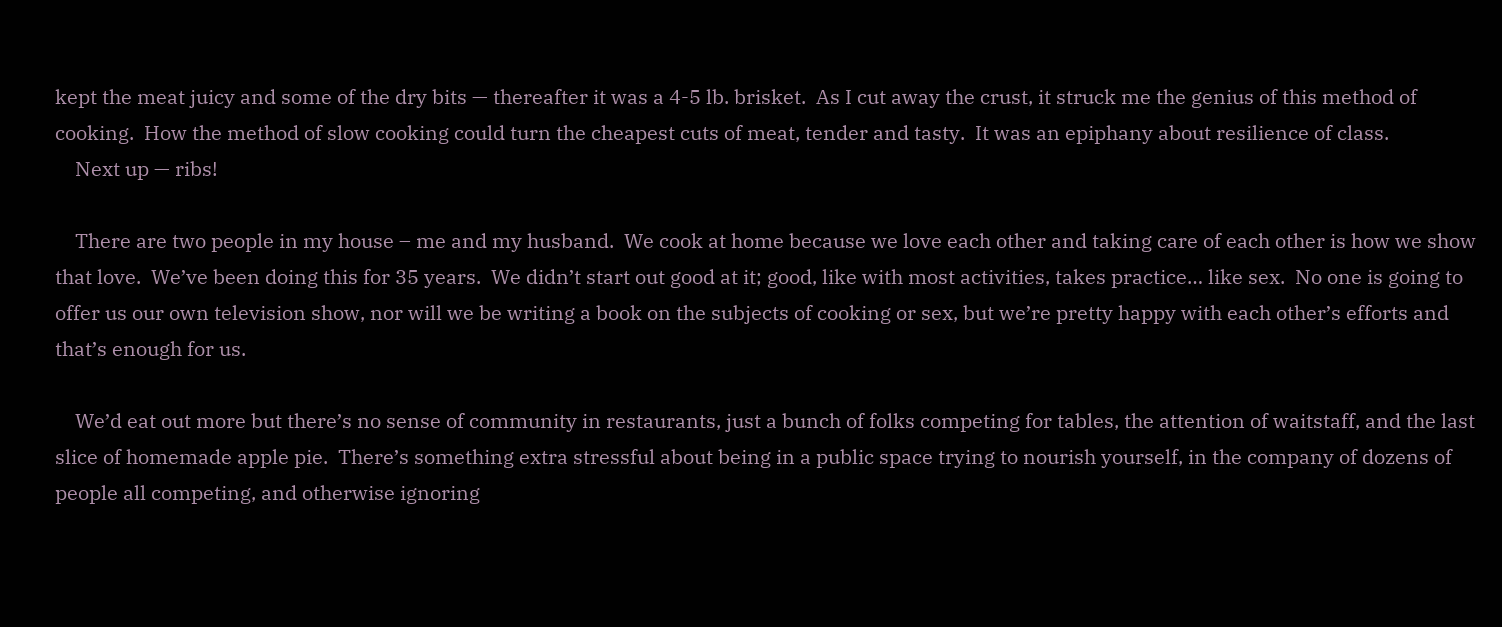kept the meat juicy and some of the dry bits — thereafter it was a 4-5 lb. brisket.  As I cut away the crust, it struck me the genius of this method of cooking.  How the method of slow cooking could turn the cheapest cuts of meat, tender and tasty.  It was an epiphany about resilience of class.
    Next up — ribs!

    There are two people in my house – me and my husband.  We cook at home because we love each other and taking care of each other is how we show that love.  We’ve been doing this for 35 years.  We didn’t start out good at it; good, like with most activities, takes practice… like sex.  No one is going to offer us our own television show, nor will we be writing a book on the subjects of cooking or sex, but we’re pretty happy with each other’s efforts and that’s enough for us.

    We’d eat out more but there’s no sense of community in restaurants, just a bunch of folks competing for tables, the attention of waitstaff, and the last slice of homemade apple pie.  There’s something extra stressful about being in a public space trying to nourish yourself, in the company of dozens of people all competing, and otherwise ignoring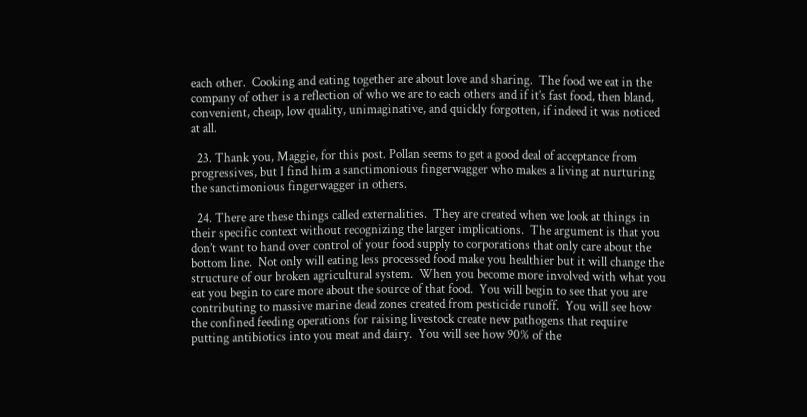each other.  Cooking and eating together are about love and sharing.  The food we eat in the company of other is a reflection of who we are to each others and if it’s fast food, then bland, convenient, cheap, low quality, unimaginative, and quickly forgotten, if indeed it was noticed at all.

  23. Thank you, Maggie, for this post. Pollan seems to get a good deal of acceptance from progressives, but I find him a sanctimonious fingerwagger who makes a living at nurturing the sanctimonious fingerwagger in others.

  24. There are these things called externalities.  They are created when we look at things in their specific context without recognizing the larger implications.  The argument is that you don’t want to hand over control of your food supply to corporations that only care about the bottom line.  Not only will eating less processed food make you healthier but it will change the structure of our broken agricultural system.  When you become more involved with what you eat you begin to care more about the source of that food.  You will begin to see that you are contributing to massive marine dead zones created from pesticide runoff.  You will see how the confined feeding operations for raising livestock create new pathogens that require putting antibiotics into you meat and dairy.  You will see how 90% of the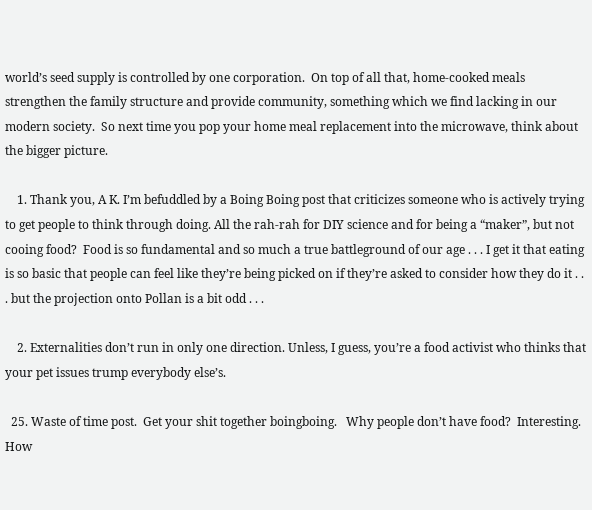world’s seed supply is controlled by one corporation.  On top of all that, home-cooked meals strengthen the family structure and provide community, something which we find lacking in our modern society.  So next time you pop your home meal replacement into the microwave, think about the bigger picture.

    1. Thank you, A K. I’m befuddled by a Boing Boing post that criticizes someone who is actively trying to get people to think through doing. All the rah-rah for DIY science and for being a “maker”, but not cooing food?  Food is so fundamental and so much a true battleground of our age . . . I get it that eating is so basic that people can feel like they’re being picked on if they’re asked to consider how they do it . . . but the projection onto Pollan is a bit odd . . .

    2. Externalities don’t run in only one direction. Unless, I guess, you’re a food activist who thinks that your pet issues trump everybody else’s.

  25. Waste of time post.  Get your shit together boingboing.   Why people don’t have food?  Interesting.  How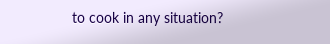to cook in any situation?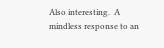Also interesting.  A mindless response to an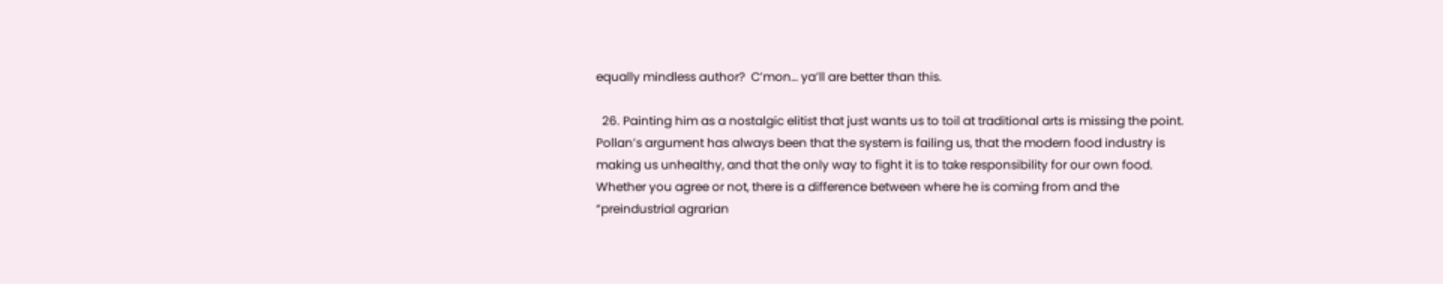equally mindless author?  C’mon… ya’ll are better than this.

  26. Painting him as a nostalgic elitist that just wants us to toil at traditional arts is missing the point.   Pollan’s argument has always been that the system is failing us, that the modern food industry is making us unhealthy, and that the only way to fight it is to take responsibility for our own food.  Whether you agree or not, there is a difference between where he is coming from and the “preindustrial agrarian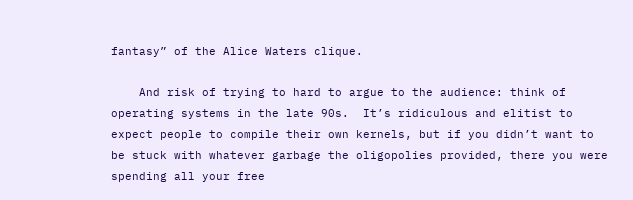fantasy” of the Alice Waters clique.

    And risk of trying to hard to argue to the audience: think of operating systems in the late 90s.  It’s ridiculous and elitist to expect people to compile their own kernels, but if you didn’t want to be stuck with whatever garbage the oligopolies provided, there you were spending all your free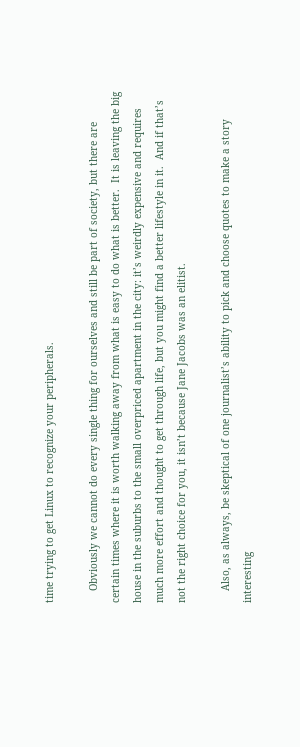time trying to get Linux to recognize your peripherals.

    Obviously we cannot do every single thing for ourselves and still be part of society, but there are certain times where it is worth walking away from what is easy to do what is better.  It is leaving the big house in the suburbs to the small overpriced apartment in the city: it’s weirdly expensive and requires much more effort and thought to get through life, but you might find a better lifestyle in it.  And if that’s not the right choice for you, it isn’t because Jane Jacobs was an elitist.

    Also, as always, be skeptical of one journalist’s ability to pick and choose quotes to make a story interesting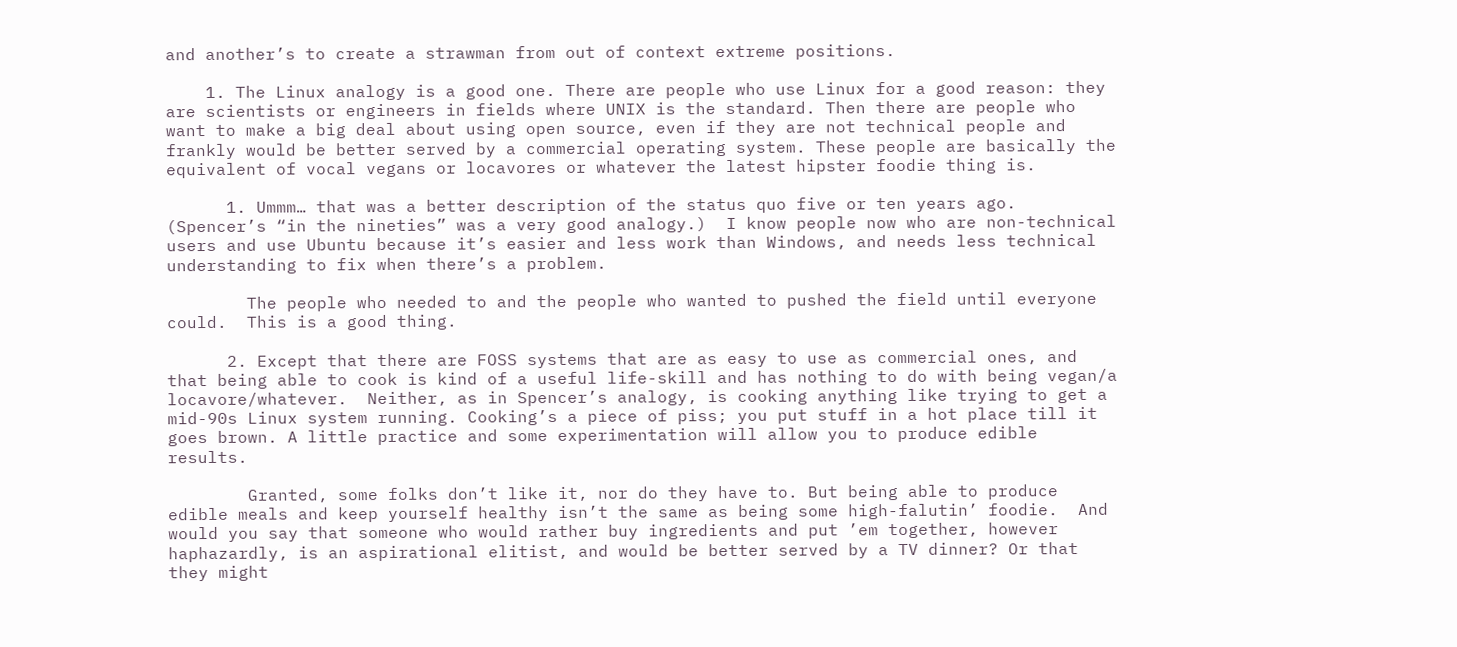and another’s to create a strawman from out of context extreme positions.

    1. The Linux analogy is a good one. There are people who use Linux for a good reason: they are scientists or engineers in fields where UNIX is the standard. Then there are people who want to make a big deal about using open source, even if they are not technical people and frankly would be better served by a commercial operating system. These people are basically the equivalent of vocal vegans or locavores or whatever the latest hipster foodie thing is.

      1. Ummm… that was a better description of the status quo five or ten years ago.  (Spencer’s “in the nineties” was a very good analogy.)  I know people now who are non-technical users and use Ubuntu because it’s easier and less work than Windows, and needs less technical understanding to fix when there’s a problem.

        The people who needed to and the people who wanted to pushed the field until everyone could.  This is a good thing.

      2. Except that there are FOSS systems that are as easy to use as commercial ones, and that being able to cook is kind of a useful life-skill and has nothing to do with being vegan/a locavore/whatever.  Neither, as in Spencer’s analogy, is cooking anything like trying to get a mid-90s Linux system running. Cooking’s a piece of piss; you put stuff in a hot place till it goes brown. A little practice and some experimentation will allow you to produce edible results.

        Granted, some folks don’t like it, nor do they have to. But being able to produce edible meals and keep yourself healthy isn’t the same as being some high-falutin’ foodie.  And would you say that someone who would rather buy ingredients and put ’em together, however haphazardly, is an aspirational elitist, and would be better served by a TV dinner? Or that they might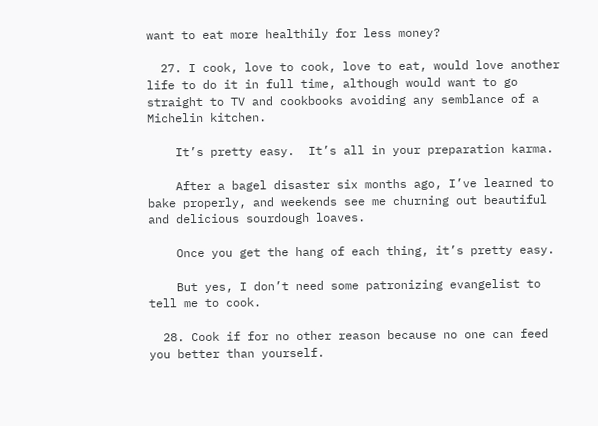want to eat more healthily for less money?

  27. I cook, love to cook, love to eat, would love another life to do it in full time, although would want to go straight to TV and cookbooks avoiding any semblance of a Michelin kitchen.

    It’s pretty easy.  It’s all in your preparation karma.

    After a bagel disaster six months ago, I’ve learned to bake properly, and weekends see me churning out beautiful and delicious sourdough loaves.

    Once you get the hang of each thing, it’s pretty easy.

    But yes, I don’t need some patronizing evangelist to tell me to cook.

  28. Cook if for no other reason because no one can feed you better than yourself.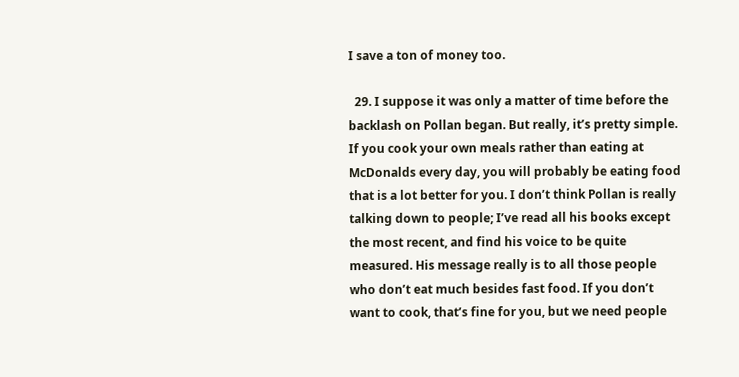I save a ton of money too.

  29. I suppose it was only a matter of time before the backlash on Pollan began. But really, it’s pretty simple. If you cook your own meals rather than eating at McDonalds every day, you will probably be eating food that is a lot better for you. I don’t think Pollan is really talking down to people; I’ve read all his books except the most recent, and find his voice to be quite measured. His message really is to all those people who don’t eat much besides fast food. If you don’t want to cook, that’s fine for you, but we need people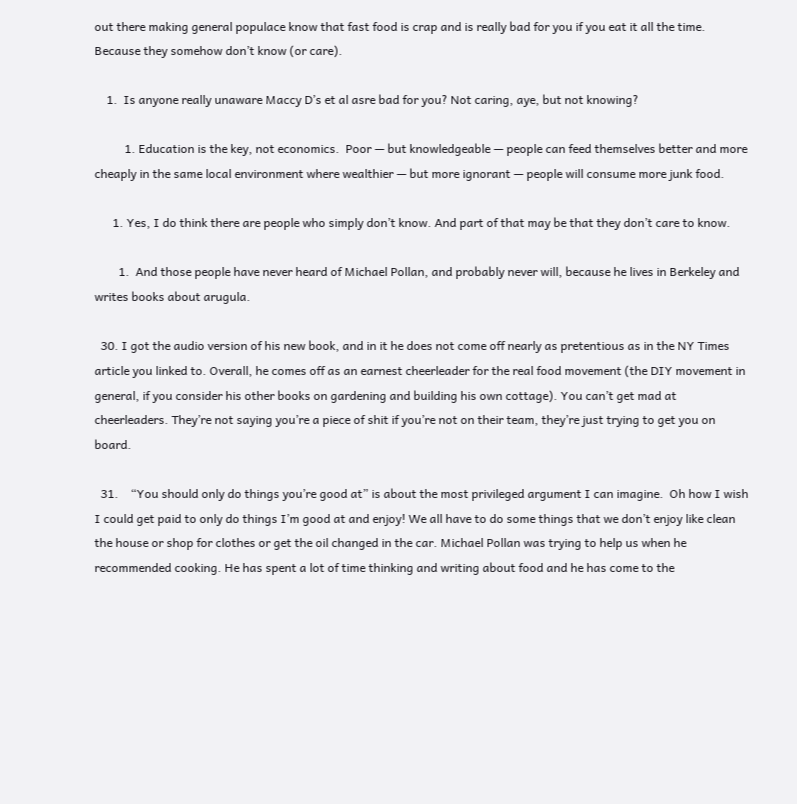out there making general populace know that fast food is crap and is really bad for you if you eat it all the time. Because they somehow don’t know (or care).

    1.  Is anyone really unaware Maccy D’s et al asre bad for you? Not caring, aye, but not knowing?

          1. Education is the key, not economics.  Poor — but knowledgeable — people can feed themselves better and more cheaply in the same local environment where wealthier — but more ignorant — people will consume more junk food.

      1. Yes, I do think there are people who simply don’t know. And part of that may be that they don’t care to know.

        1.  And those people have never heard of Michael Pollan, and probably never will, because he lives in Berkeley and writes books about arugula.

  30. I got the audio version of his new book, and in it he does not come off nearly as pretentious as in the NY Times article you linked to. Overall, he comes off as an earnest cheerleader for the real food movement (the DIY movement in general, if you consider his other books on gardening and building his own cottage). You can’t get mad at cheerleaders. They’re not saying you’re a piece of shit if you’re not on their team, they’re just trying to get you on board.

  31.    “You should only do things you’re good at” is about the most privileged argument I can imagine.  Oh how I wish I could get paid to only do things I’m good at and enjoy! We all have to do some things that we don’t enjoy like clean the house or shop for clothes or get the oil changed in the car. Michael Pollan was trying to help us when he recommended cooking. He has spent a lot of time thinking and writing about food and he has come to the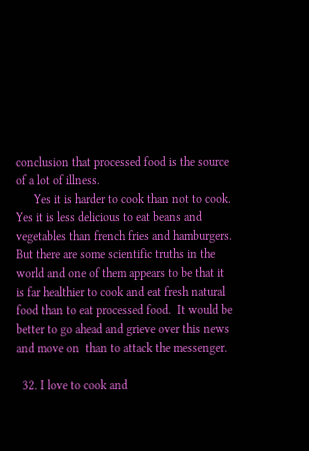conclusion that processed food is the source of a lot of illness.
      Yes it is harder to cook than not to cook.  Yes it is less delicious to eat beans and vegetables than french fries and hamburgers.  But there are some scientific truths in the world and one of them appears to be that it is far healthier to cook and eat fresh natural food than to eat processed food.  It would be better to go ahead and grieve over this news and move on  than to attack the messenger.

  32. I love to cook and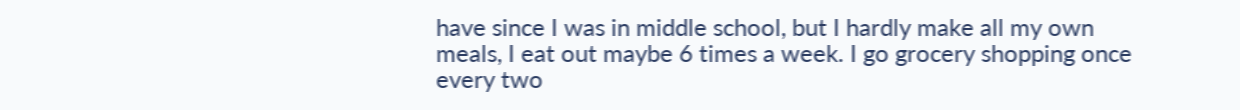have since I was in middle school, but I hardly make all my own meals, I eat out maybe 6 times a week. I go grocery shopping once every two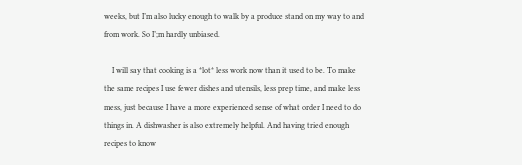weeks, but I’m also lucky enough to walk by a produce stand on my way to and from work. So I’;m hardly unbiased.

    I will say that cooking is a *lot* less work now than it used to be. To make the same recipes I use fewer dishes and utensils, less prep time, and make less mess, just because I have a more experienced sense of what order I need to do things in. A dishwasher is also extremely helpful. And having tried enough recipes to know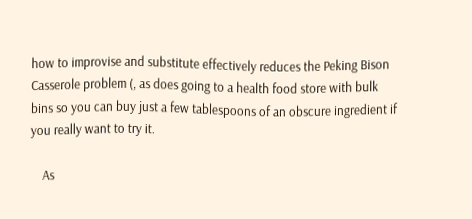how to improvise and substitute effectively reduces the Peking Bison Casserole problem (, as does going to a health food store with bulk bins so you can buy just a few tablespoons of an obscure ingredient if you really want to try it.

    As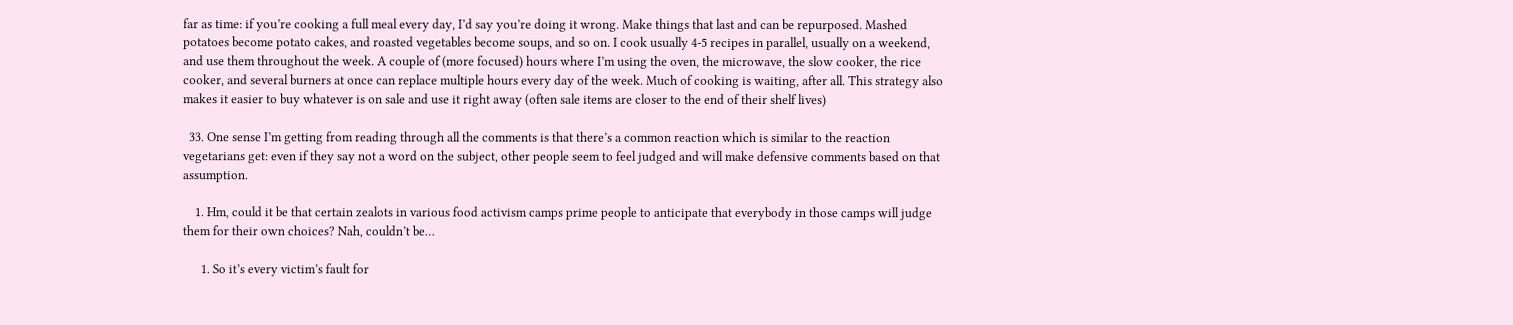far as time: if you’re cooking a full meal every day, I’d say you’re doing it wrong. Make things that last and can be repurposed. Mashed potatoes become potato cakes, and roasted vegetables become soups, and so on. I cook usually 4-5 recipes in parallel, usually on a weekend, and use them throughout the week. A couple of (more focused) hours where I’m using the oven, the microwave, the slow cooker, the rice cooker, and several burners at once can replace multiple hours every day of the week. Much of cooking is waiting, after all. This strategy also makes it easier to buy whatever is on sale and use it right away (often sale items are closer to the end of their shelf lives)

  33. One sense I’m getting from reading through all the comments is that there’s a common reaction which is similar to the reaction vegetarians get: even if they say not a word on the subject, other people seem to feel judged and will make defensive comments based on that assumption.

    1. Hm, could it be that certain zealots in various food activism camps prime people to anticipate that everybody in those camps will judge them for their own choices? Nah, couldn’t be…

      1. So it’s every victim’s fault for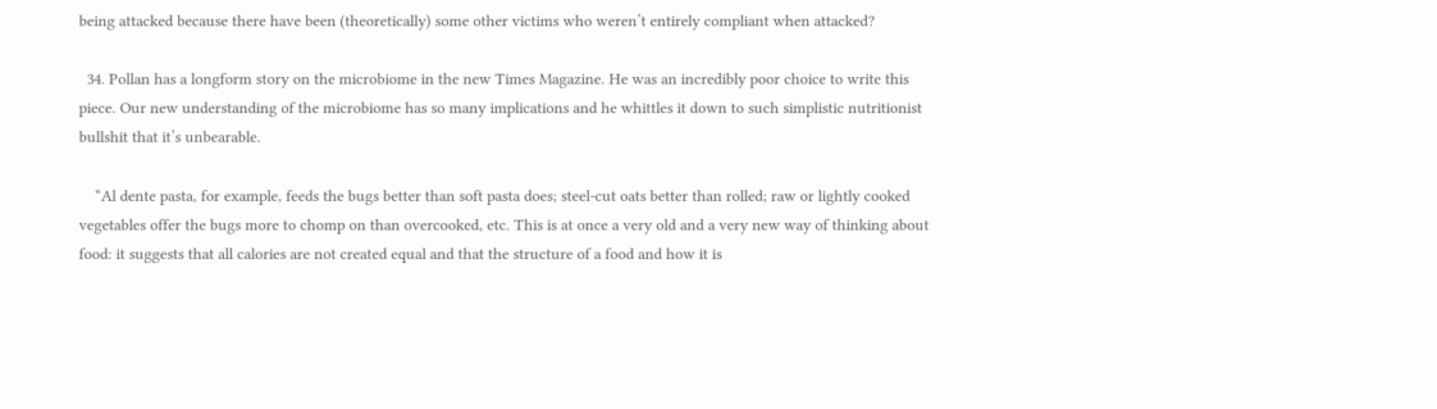being attacked because there have been (theoretically) some other victims who weren’t entirely compliant when attacked?

  34. Pollan has a longform story on the microbiome in the new Times Magazine. He was an incredibly poor choice to write this piece. Our new understanding of the microbiome has so many implications and he whittles it down to such simplistic nutritionist bullshit that it’s unbearable.

    “Al dente pasta, for example, feeds the bugs better than soft pasta does; steel-cut oats better than rolled; raw or lightly cooked vegetables offer the bugs more to chomp on than overcooked, etc. This is at once a very old and a very new way of thinking about food: it suggests that all calories are not created equal and that the structure of a food and how it is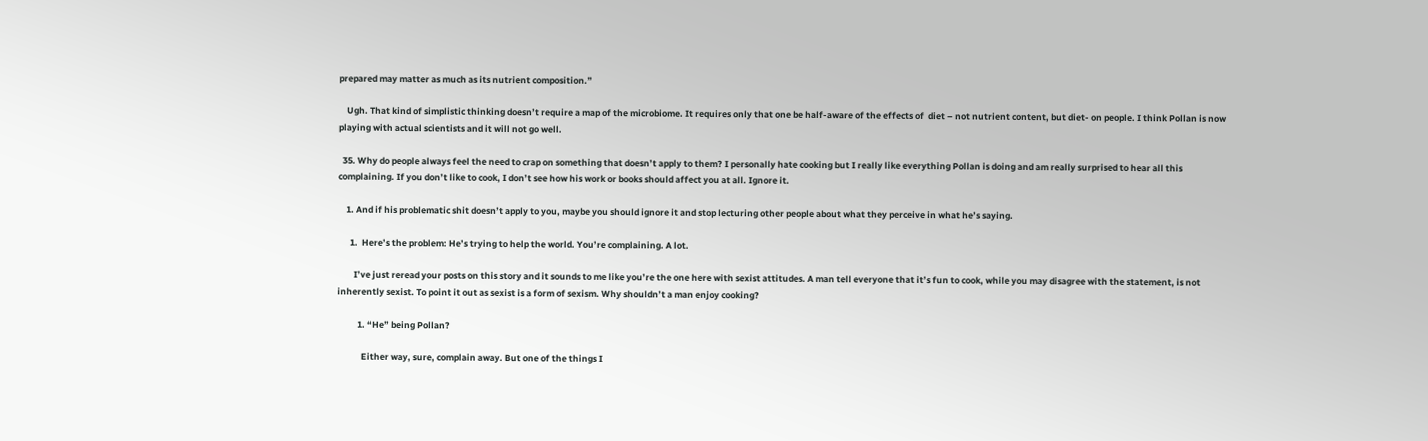prepared may matter as much as its nutrient composition.”

    Ugh. That kind of simplistic thinking doesn’t require a map of the microbiome. It requires only that one be half-aware of the effects of  diet – not nutrient content, but diet- on people. I think Pollan is now playing with actual scientists and it will not go well.

  35. Why do people always feel the need to crap on something that doesn’t apply to them? I personally hate cooking but I really like everything Pollan is doing and am really surprised to hear all this complaining. If you don’t like to cook, I don’t see how his work or books should affect you at all. Ignore it.

    1. And if his problematic shit doesn’t apply to you, maybe you should ignore it and stop lecturing other people about what they perceive in what he’s saying.

      1.  Here’s the problem: He’s trying to help the world. You’re complaining. A lot.

        I’ve just reread your posts on this story and it sounds to me like you’re the one here with sexist attitudes. A man tell everyone that it’s fun to cook, while you may disagree with the statement, is not inherently sexist. To point it out as sexist is a form of sexism. Why shouldn’t a man enjoy cooking?

          1. “He” being Pollan?

            Either way, sure, complain away. But one of the things I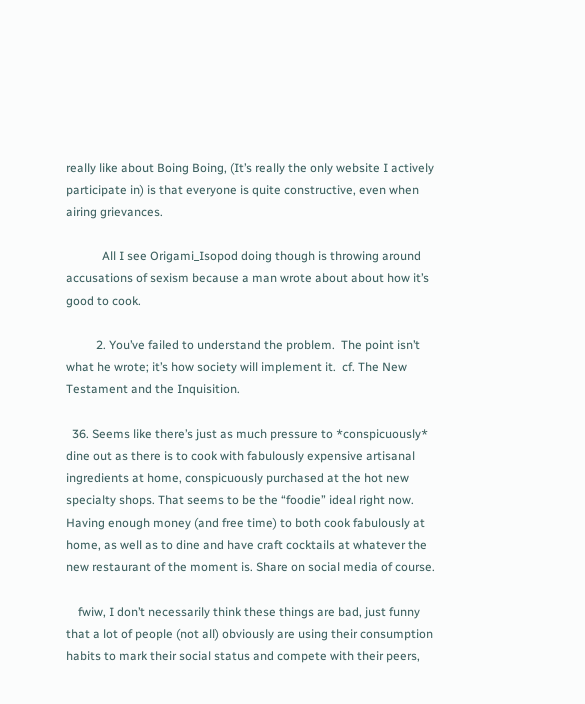really like about Boing Boing, (It’s really the only website I actively participate in) is that everyone is quite constructive, even when airing grievances.

            All I see Origami_Isopod doing though is throwing around accusations of sexism because a man wrote about about how it’s good to cook.

          2. You’ve failed to understand the problem.  The point isn’t what he wrote; it’s how society will implement it.  cf. The New Testament and the Inquisition.

  36. Seems like there’s just as much pressure to *conspicuously* dine out as there is to cook with fabulously expensive artisanal  ingredients at home, conspicuously purchased at the hot new specialty shops. That seems to be the “foodie” ideal right now. Having enough money (and free time) to both cook fabulously at home, as well as to dine and have craft cocktails at whatever the new restaurant of the moment is. Share on social media of course.

    fwiw, I don’t necessarily think these things are bad, just funny that a lot of people (not all) obviously are using their consumption habits to mark their social status and compete with their peers,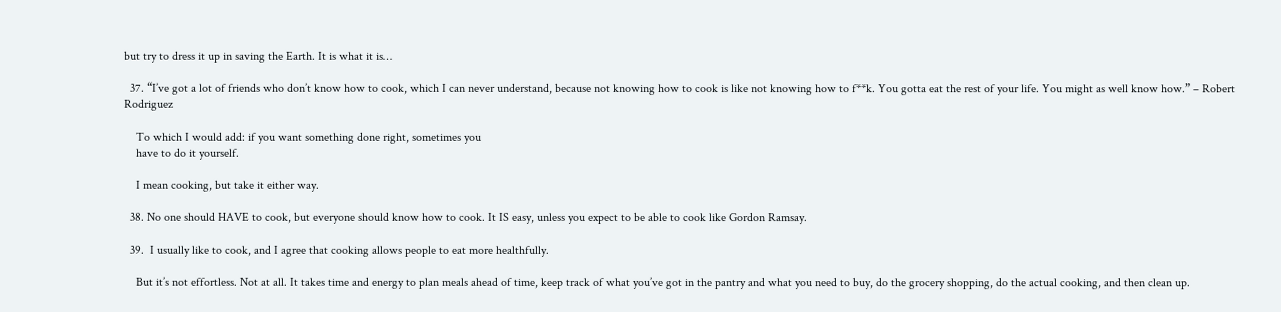but try to dress it up in saving the Earth. It is what it is…

  37. “I’ve got a lot of friends who don’t know how to cook, which I can never understand, because not knowing how to cook is like not knowing how to f**k. You gotta eat the rest of your life. You might as well know how.” – Robert Rodriguez

    To which I would add: if you want something done right, sometimes you
    have to do it yourself.

    I mean cooking, but take it either way.

  38. No one should HAVE to cook, but everyone should know how to cook. It IS easy, unless you expect to be able to cook like Gordon Ramsay.

  39.  I usually like to cook, and I agree that cooking allows people to eat more healthfully.

    But it’s not effortless. Not at all. It takes time and energy to plan meals ahead of time, keep track of what you’ve got in the pantry and what you need to buy, do the grocery shopping, do the actual cooking, and then clean up.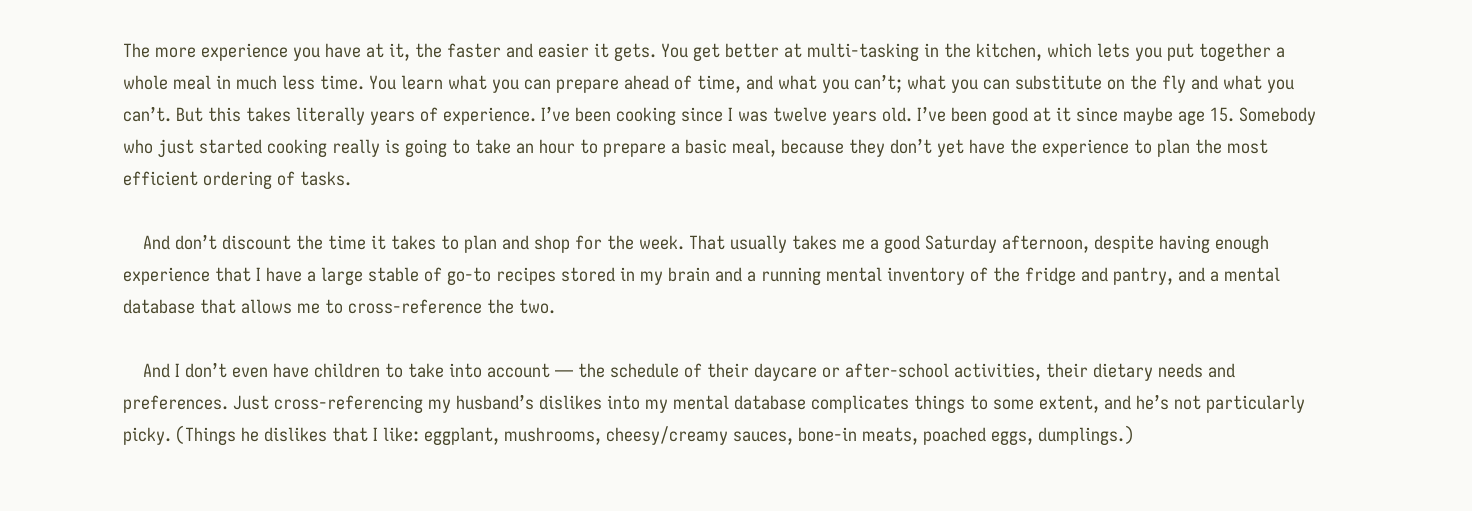The more experience you have at it, the faster and easier it gets. You get better at multi-tasking in the kitchen, which lets you put together a whole meal in much less time. You learn what you can prepare ahead of time, and what you can’t; what you can substitute on the fly and what you can’t. But this takes literally years of experience. I’ve been cooking since I was twelve years old. I’ve been good at it since maybe age 15. Somebody who just started cooking really is going to take an hour to prepare a basic meal, because they don’t yet have the experience to plan the most efficient ordering of tasks.

    And don’t discount the time it takes to plan and shop for the week. That usually takes me a good Saturday afternoon, despite having enough experience that I have a large stable of go-to recipes stored in my brain and a running mental inventory of the fridge and pantry, and a mental database that allows me to cross-reference the two.

    And I don’t even have children to take into account — the schedule of their daycare or after-school activities, their dietary needs and preferences. Just cross-referencing my husband’s dislikes into my mental database complicates things to some extent, and he’s not particularly picky. (Things he dislikes that I like: eggplant, mushrooms, cheesy/creamy sauces, bone-in meats, poached eggs, dumplings.)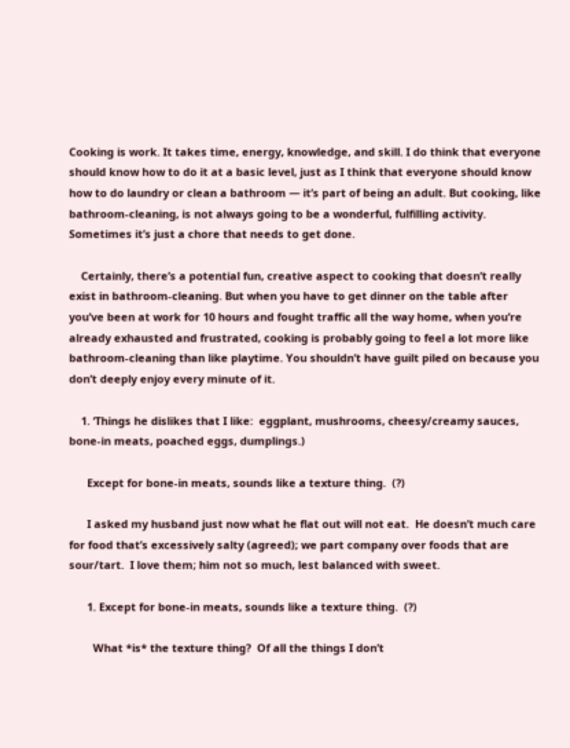Cooking is work. It takes time, energy, knowledge, and skill. I do think that everyone should know how to do it at a basic level, just as I think that everyone should know how to do laundry or clean a bathroom — it’s part of being an adult. But cooking, like bathroom-cleaning, is not always going to be a wonderful, fulfilling activity. Sometimes it’s just a chore that needs to get done.

    Certainly, there’s a potential fun, creative aspect to cooking that doesn’t really exist in bathroom-cleaning. But when you have to get dinner on the table after you’ve been at work for 10 hours and fought traffic all the way home, when you’re already exhausted and frustrated, cooking is probably going to feel a lot more like bathroom-cleaning than like playtime. You shouldn’t have guilt piled on because you don’t deeply enjoy every minute of it.

    1. ‘Things he dislikes that I like:  eggplant, mushrooms, cheesy/creamy sauces, bone-in meats, poached eggs, dumplings.)

      Except for bone-in meats, sounds like a texture thing.  (?)

      I asked my husband just now what he flat out will not eat.  He doesn’t much care for food that’s excessively salty (agreed); we part company over foods that are sour/tart.  I love them; him not so much, lest balanced with sweet.

      1. Except for bone-in meats, sounds like a texture thing.  (?)

        What *is* the texture thing?  Of all the things I don’t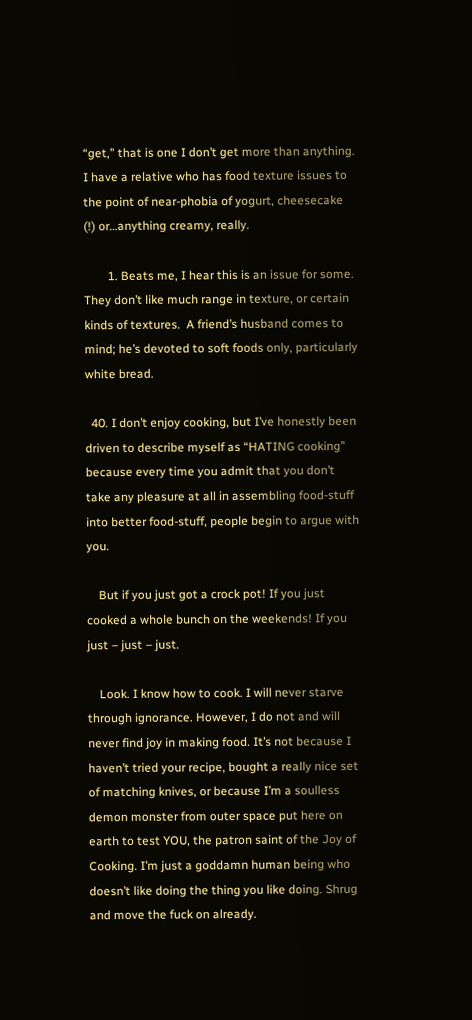“get,” that is one I don’t get more than anything.  I have a relative who has food texture issues to the point of near-phobia of yogurt, cheesecake (!) or…anything creamy, really.

        1. Beats me, I hear this is an issue for some.  They don’t like much range in texture, or certain kinds of textures.  A friend’s husband comes to mind; he’s devoted to soft foods only, particularly white bread.

  40. I don’t enjoy cooking, but I’ve honestly been driven to describe myself as “HATING cooking” because every time you admit that you don’t take any pleasure at all in assembling food-stuff into better food-stuff, people begin to argue with you.

    But if you just got a crock pot! If you just cooked a whole bunch on the weekends! If you just – just – just.

    Look. I know how to cook. I will never starve through ignorance. However, I do not and will  never find joy in making food. It’s not because I haven’t tried your recipe, bought a really nice set of matching knives, or because I’m a soulless demon monster from outer space put here on earth to test YOU, the patron saint of the Joy of Cooking. I’m just a goddamn human being who doesn’t like doing the thing you like doing. Shrug and move the fuck on already.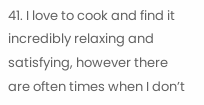41. I love to cook and find it incredibly relaxing and satisfying, however there are often times when I don’t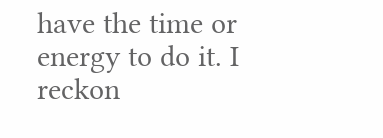have the time or energy to do it. I reckon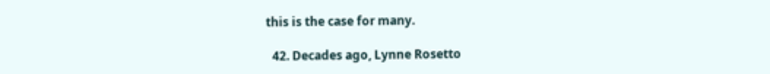this is the case for many.

  42. Decades ago, Lynne Rosetto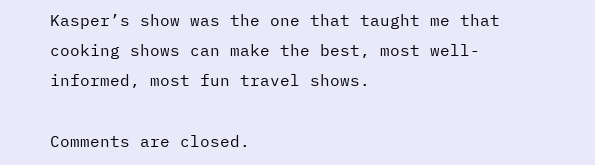Kasper’s show was the one that taught me that cooking shows can make the best, most well-informed, most fun travel shows.

Comments are closed.